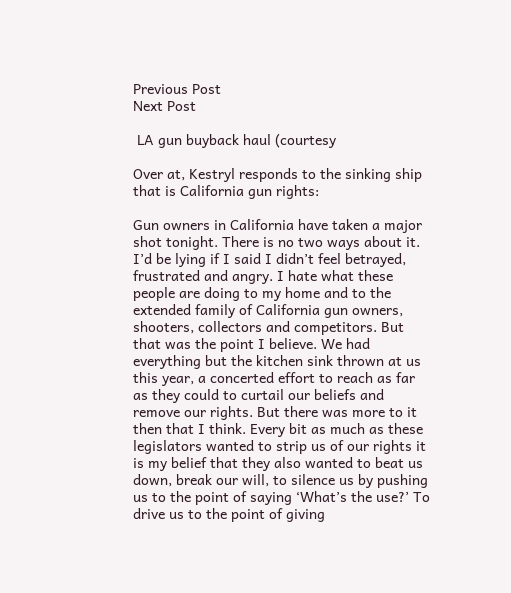Previous Post
Next Post

 LA gun buyback haul (courtesy

Over at, Kestryl responds to the sinking ship that is California gun rights:

Gun owners in California have taken a major shot tonight. There is no two ways about it. I’d be lying if I said I didn’t feel betrayed, frustrated and angry. I hate what these people are doing to my home and to the extended family of California gun owners, shooters, collectors and competitors. But that was the point I believe. We had everything but the kitchen sink thrown at us this year, a concerted effort to reach as far as they could to curtail our beliefs and remove our rights. But there was more to it then that I think. Every bit as much as these legislators wanted to strip us of our rights it is my belief that they also wanted to beat us down, break our will, to silence us by pushing us to the point of saying ‘What’s the use?’ To drive us to the point of giving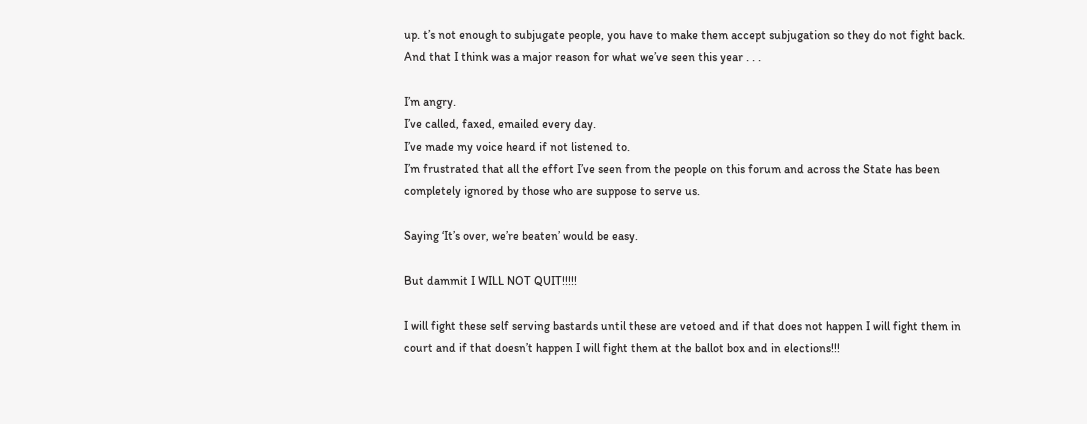up. t’s not enough to subjugate people, you have to make them accept subjugation so they do not fight back. And that I think was a major reason for what we’ve seen this year . . .

I’m angry.
I’ve called, faxed, emailed every day.
I’ve made my voice heard if not listened to.
I’m frustrated that all the effort I’ve seen from the people on this forum and across the State has been completely ignored by those who are suppose to serve us.

Saying ‘It’s over, we’re beaten’ would be easy.

But dammit I WILL NOT QUIT!!!!!

I will fight these self serving bastards until these are vetoed and if that does not happen I will fight them in court and if that doesn’t happen I will fight them at the ballot box and in elections!!!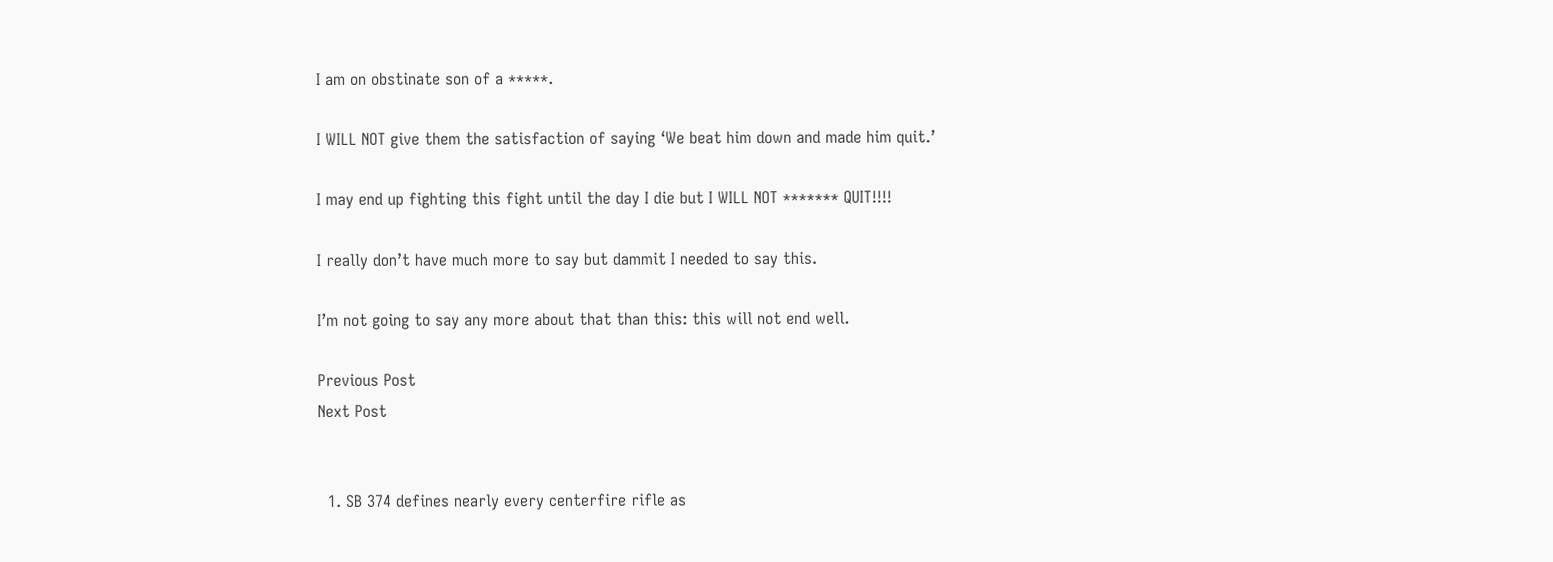I am on obstinate son of a *****.

I WILL NOT give them the satisfaction of saying ‘We beat him down and made him quit.’

I may end up fighting this fight until the day I die but I WILL NOT ******* QUIT!!!!

I really don’t have much more to say but dammit I needed to say this.

I’m not going to say any more about that than this: this will not end well.

Previous Post
Next Post


  1. SB 374 defines nearly every centerfire rifle as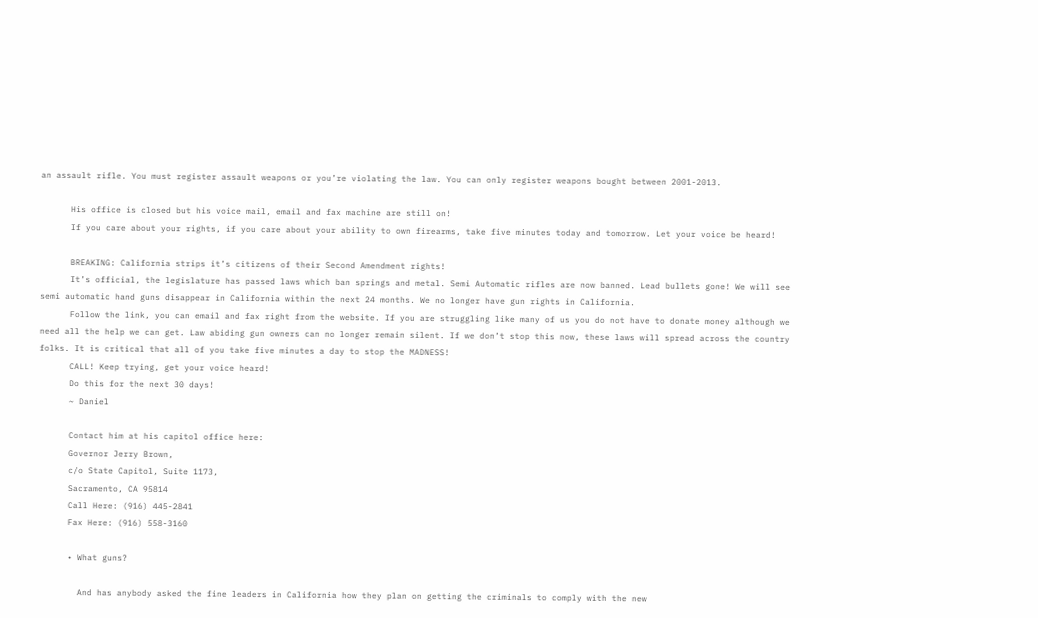an assault rifle. You must register assault weapons or you’re violating the law. You can only register weapons bought between 2001-2013.

      His office is closed but his voice mail, email and fax machine are still on!
      If you care about your rights, if you care about your ability to own firearms, take five minutes today and tomorrow. Let your voice be heard!

      BREAKING: California strips it’s citizens of their Second Amendment rights!
      It’s official, the legislature has passed laws which ban springs and metal. Semi Automatic rifles are now banned. Lead bullets gone! We will see semi automatic hand guns disappear in California within the next 24 months. We no longer have gun rights in California.
      Follow the link, you can email and fax right from the website. If you are struggling like many of us you do not have to donate money although we need all the help we can get. Law abiding gun owners can no longer remain silent. If we don’t stop this now, these laws will spread across the country folks. It is critical that all of you take five minutes a day to stop the MADNESS!
      CALL! Keep trying, get your voice heard!
      Do this for the next 30 days!
      ~ Daniel

      Contact him at his capitol office here:
      Governor Jerry Brown,
      c/o State Capitol, Suite 1173,
      Sacramento, CA 95814
      Call Here: (916) 445-2841
      Fax Here: (916) 558-3160

      • What guns?

        And has anybody asked the fine leaders in California how they plan on getting the criminals to comply with the new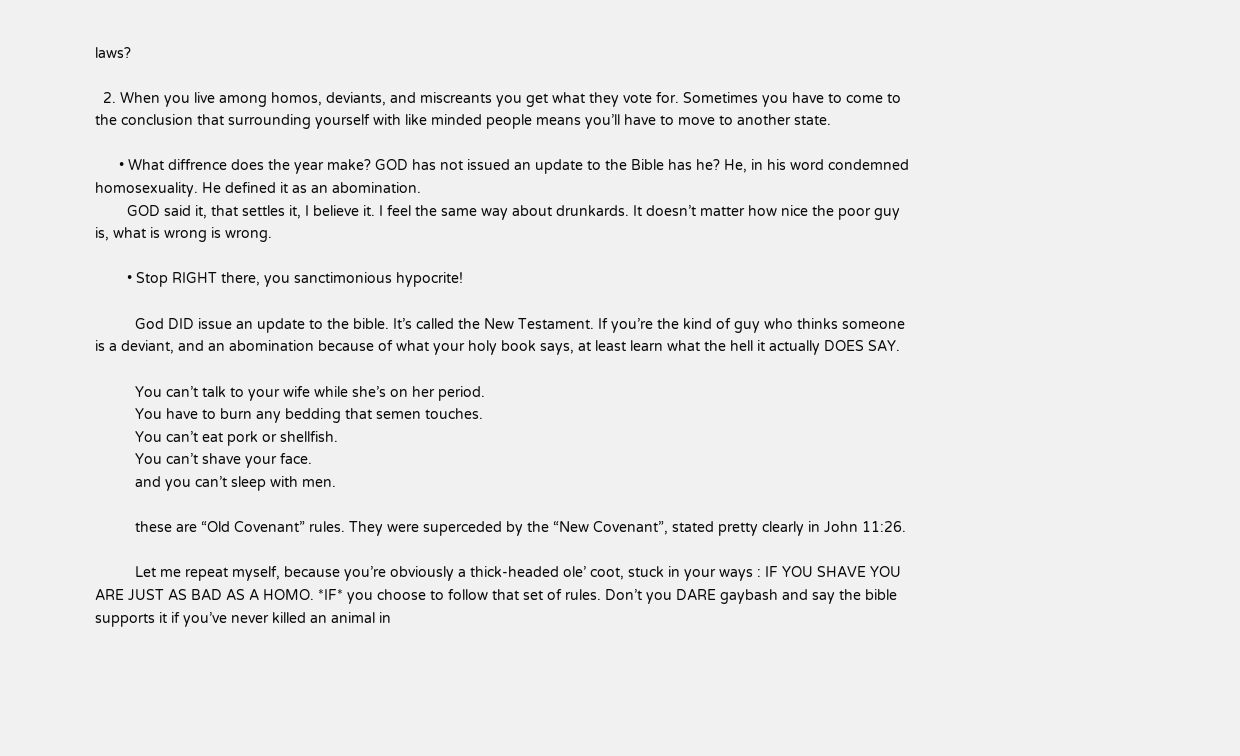laws?

  2. When you live among homos, deviants, and miscreants you get what they vote for. Sometimes you have to come to the conclusion that surrounding yourself with like minded people means you’ll have to move to another state.

      • What diffrence does the year make? GOD has not issued an update to the Bible has he? He, in his word condemned homosexuality. He defined it as an abomination.
        GOD said it, that settles it, I believe it. I feel the same way about drunkards. It doesn’t matter how nice the poor guy is, what is wrong is wrong.

        • Stop RIGHT there, you sanctimonious hypocrite!

          God DID issue an update to the bible. It’s called the New Testament. If you’re the kind of guy who thinks someone is a deviant, and an abomination because of what your holy book says, at least learn what the hell it actually DOES SAY.

          You can’t talk to your wife while she’s on her period.
          You have to burn any bedding that semen touches.
          You can’t eat pork or shellfish.
          You can’t shave your face.
          and you can’t sleep with men.

          these are “Old Covenant” rules. They were superceded by the “New Covenant”, stated pretty clearly in John 11:26.

          Let me repeat myself, because you’re obviously a thick-headed ole’ coot, stuck in your ways : IF YOU SHAVE YOU ARE JUST AS BAD AS A HOMO. *IF* you choose to follow that set of rules. Don’t you DARE gaybash and say the bible supports it if you’ve never killed an animal in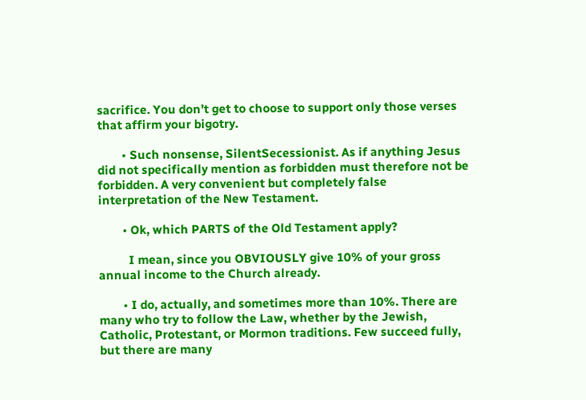sacrifice. You don’t get to choose to support only those verses that affirm your bigotry.

        • Such nonsense, SilentSecessionist. As if anything Jesus did not specifically mention as forbidden must therefore not be forbidden. A very convenient but completely false interpretation of the New Testament.

        • Ok, which PARTS of the Old Testament apply?

          I mean, since you OBVIOUSLY give 10% of your gross annual income to the Church already.

        • I do, actually, and sometimes more than 10%. There are many who try to follow the Law, whether by the Jewish, Catholic, Protestant, or Mormon traditions. Few succeed fully, but there are many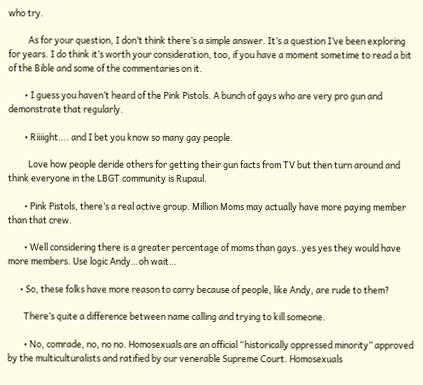who try.

          As for your question, I don’t think there’s a simple answer. It’s a question I’ve been exploring for years. I do think it’s worth your consideration, too, if you have a moment sometime to read a bit of the Bible and some of the commentaries on it.

        • I guess you haven’t heard of the Pink Pistols. A bunch of gays who are very pro gun and demonstrate that regularly.

        • Riiiight…. and I bet you know so many gay people.

          Love how people deride others for getting their gun facts from TV but then turn around and think everyone in the LBGT community is Rupaul.

        • Pink Pistols, there’s a real active group. Million Moms may actually have more paying member than that crew.

        • Well considering there is a greater percentage of moms than gays..yes yes they would have more members. Use logic Andy…oh wait…

      • So, these folks have more reason to carry because of people, like Andy, are rude to them?

        There’s quite a difference between name calling and trying to kill someone.

        • No, comrade, no, no no. Homosexuals are an official “historically oppressed minority” approved by the multiculturalists and ratified by our venerable Supreme Court. Homosexuals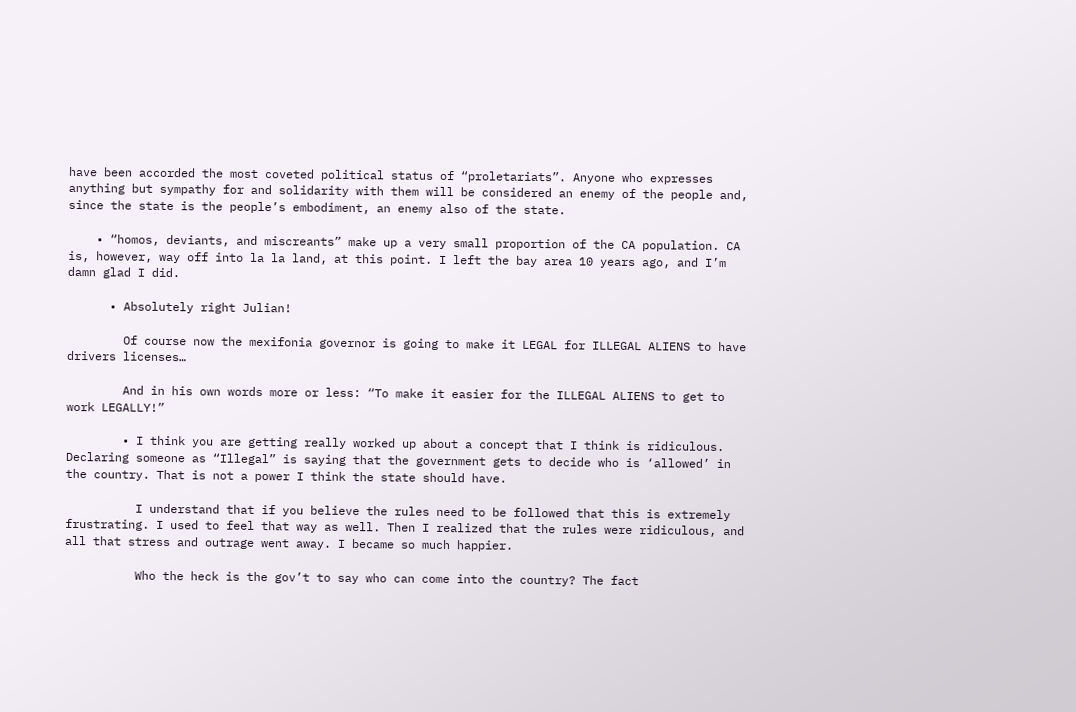have been accorded the most coveted political status of “proletariats”. Anyone who expresses anything but sympathy for and solidarity with them will be considered an enemy of the people and, since the state is the people’s embodiment, an enemy also of the state.

    • “homos, deviants, and miscreants” make up a very small proportion of the CA population. CA is, however, way off into la la land, at this point. I left the bay area 10 years ago, and I’m damn glad I did.

      • Absolutely right Julian!

        Of course now the mexifonia governor is going to make it LEGAL for ILLEGAL ALIENS to have drivers licenses…

        And in his own words more or less: “To make it easier for the ILLEGAL ALIENS to get to work LEGALLY!”

        • I think you are getting really worked up about a concept that I think is ridiculous. Declaring someone as “Illegal” is saying that the government gets to decide who is ‘allowed’ in the country. That is not a power I think the state should have.

          I understand that if you believe the rules need to be followed that this is extremely frustrating. I used to feel that way as well. Then I realized that the rules were ridiculous, and all that stress and outrage went away. I became so much happier.

          Who the heck is the gov’t to say who can come into the country? The fact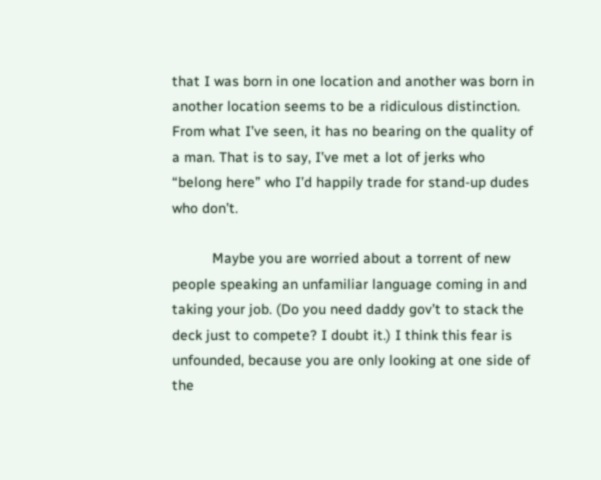that I was born in one location and another was born in another location seems to be a ridiculous distinction. From what I’ve seen, it has no bearing on the quality of a man. That is to say, I’ve met a lot of jerks who “belong here” who I’d happily trade for stand-up dudes who don’t.

          Maybe you are worried about a torrent of new people speaking an unfamiliar language coming in and taking your job. (Do you need daddy gov’t to stack the deck just to compete? I doubt it.) I think this fear is unfounded, because you are only looking at one side of the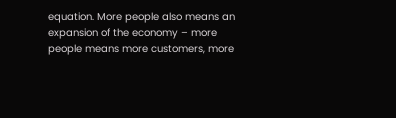equation. More people also means an expansion of the economy – more people means more customers, more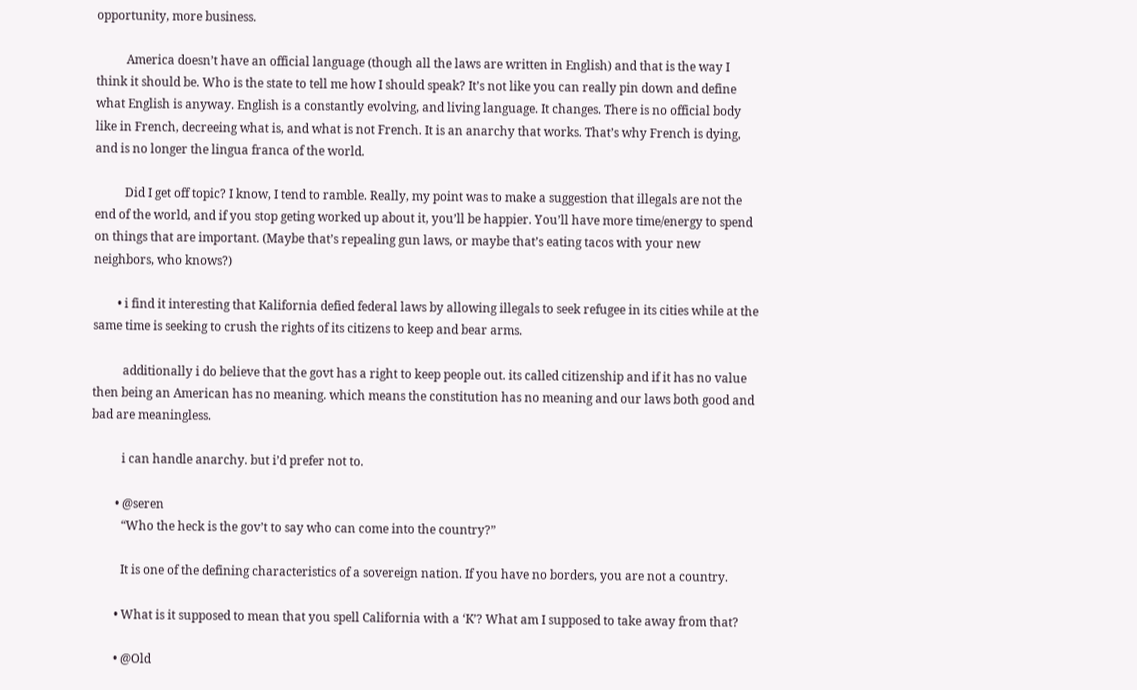opportunity, more business.

          America doesn’t have an official language (though all the laws are written in English) and that is the way I think it should be. Who is the state to tell me how I should speak? It’s not like you can really pin down and define what English is anyway. English is a constantly evolving, and living language. It changes. There is no official body like in French, decreeing what is, and what is not French. It is an anarchy that works. That’s why French is dying, and is no longer the lingua franca of the world.

          Did I get off topic? I know, I tend to ramble. Really, my point was to make a suggestion that illegals are not the end of the world, and if you stop geting worked up about it, you’ll be happier. You’ll have more time/energy to spend on things that are important. (Maybe that’s repealing gun laws, or maybe that’s eating tacos with your new neighbors, who knows?)

        • i find it interesting that Kalifornia defied federal laws by allowing illegals to seek refugee in its cities while at the same time is seeking to crush the rights of its citizens to keep and bear arms.

          additionally i do believe that the govt has a right to keep people out. its called citizenship and if it has no value then being an American has no meaning. which means the constitution has no meaning and our laws both good and bad are meaningless.

          i can handle anarchy. but i’d prefer not to.

        • @seren
          “Who the heck is the gov’t to say who can come into the country?”

          It is one of the defining characteristics of a sovereign nation. If you have no borders, you are not a country.

        • What is it supposed to mean that you spell California with a ‘K’? What am I supposed to take away from that?

        • @Old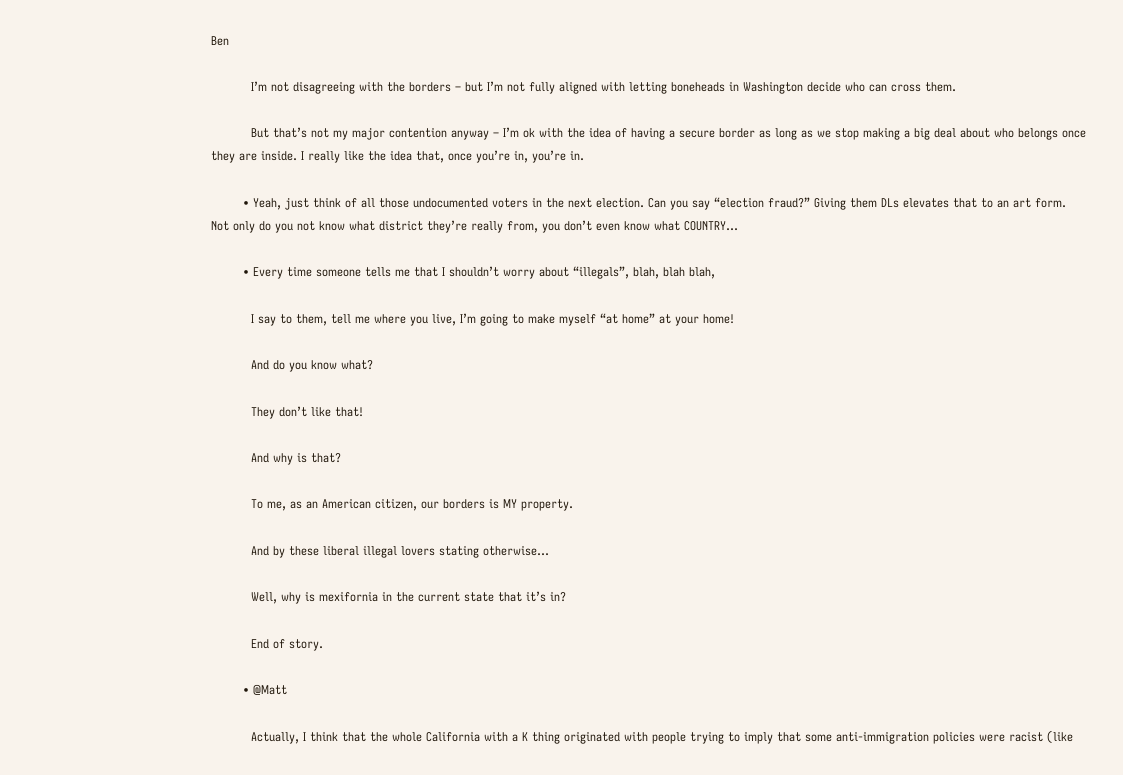Ben

          I’m not disagreeing with the borders – but I’m not fully aligned with letting boneheads in Washington decide who can cross them.

          But that’s not my major contention anyway – I’m ok with the idea of having a secure border as long as we stop making a big deal about who belongs once they are inside. I really like the idea that, once you’re in, you’re in.

        • Yeah, just think of all those undocumented voters in the next election. Can you say “election fraud?” Giving them DLs elevates that to an art form. Not only do you not know what district they’re really from, you don’t even know what COUNTRY…

        • Every time someone tells me that I shouldn’t worry about “illegals”, blah, blah blah,

          I say to them, tell me where you live, I’m going to make myself “at home” at your home!

          And do you know what?

          They don’t like that!

          And why is that?

          To me, as an American citizen, our borders is MY property.

          And by these liberal illegal lovers stating otherwise…

          Well, why is mexifornia in the current state that it’s in?

          End of story.

        • @Matt

          Actually, I think that the whole California with a K thing originated with people trying to imply that some anti-immigration policies were racist (like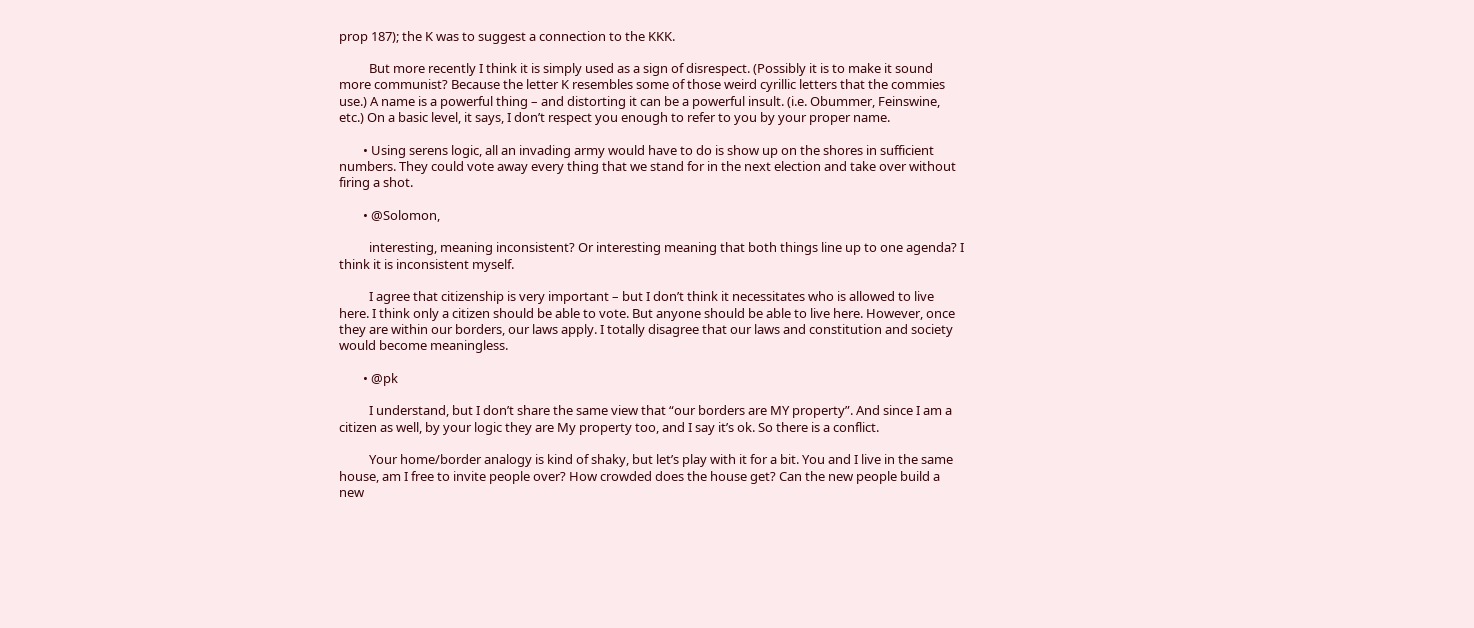prop 187); the K was to suggest a connection to the KKK.

          But more recently I think it is simply used as a sign of disrespect. (Possibly it is to make it sound more communist? Because the letter K resembles some of those weird cyrillic letters that the commies use.) A name is a powerful thing – and distorting it can be a powerful insult. (i.e. Obummer, Feinswine, etc.) On a basic level, it says, I don’t respect you enough to refer to you by your proper name.

        • Using serens logic, all an invading army would have to do is show up on the shores in sufficient numbers. They could vote away every thing that we stand for in the next election and take over without firing a shot.

        • @Solomon,

          interesting, meaning inconsistent? Or interesting meaning that both things line up to one agenda? I think it is inconsistent myself.

          I agree that citizenship is very important – but I don’t think it necessitates who is allowed to live here. I think only a citizen should be able to vote. But anyone should be able to live here. However, once they are within our borders, our laws apply. I totally disagree that our laws and constitution and society would become meaningless.

        • @pk

          I understand, but I don’t share the same view that “our borders are MY property”. And since I am a citizen as well, by your logic they are My property too, and I say it’s ok. So there is a conflict.

          Your home/border analogy is kind of shaky, but let’s play with it for a bit. You and I live in the same house, am I free to invite people over? How crowded does the house get? Can the new people build a new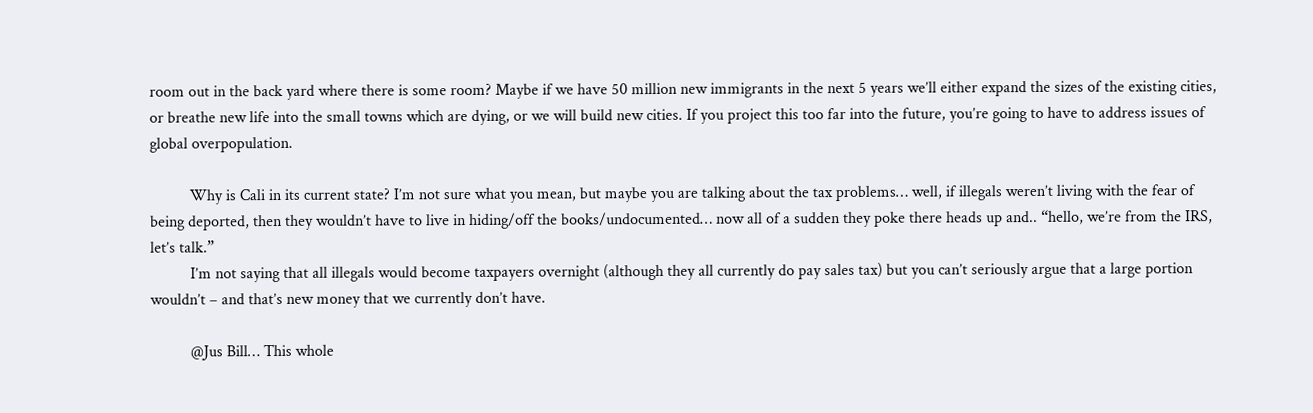room out in the back yard where there is some room? Maybe if we have 50 million new immigrants in the next 5 years we’ll either expand the sizes of the existing cities, or breathe new life into the small towns which are dying, or we will build new cities. If you project this too far into the future, you’re going to have to address issues of global overpopulation.

          Why is Cali in its current state? I’m not sure what you mean, but maybe you are talking about the tax problems… well, if illegals weren’t living with the fear of being deported, then they wouldn’t have to live in hiding/off the books/undocumented… now all of a sudden they poke there heads up and.. “hello, we’re from the IRS, let’s talk.”
          I’m not saying that all illegals would become taxpayers overnight (although they all currently do pay sales tax) but you can’t seriously argue that a large portion wouldn’t – and that’s new money that we currently don’t have.

          @Jus Bill… This whole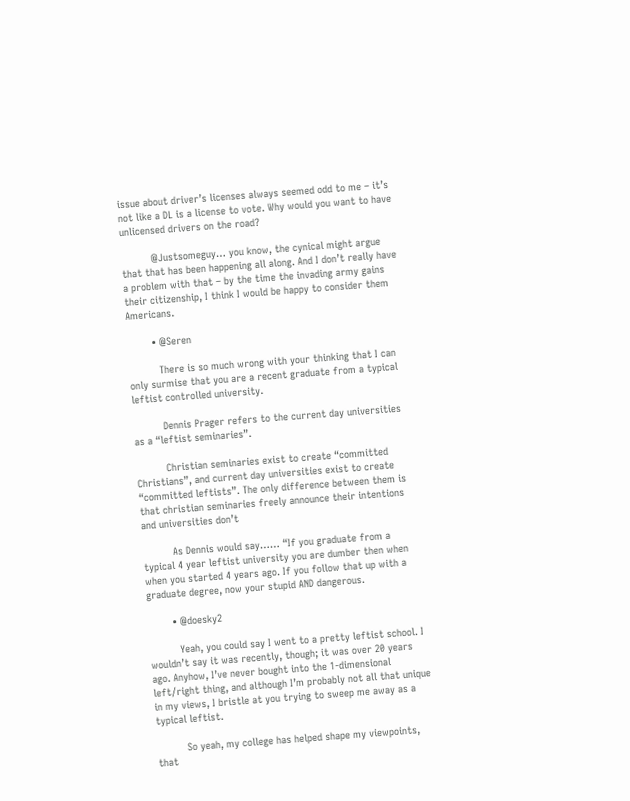issue about driver’s licenses always seemed odd to me – it’s not like a DL is a license to vote. Why would you want to have unlicensed drivers on the road?

          @Justsomeguy… you know, the cynical might argue that that has been happening all along. And I don’t really have a problem with that – by the time the invading army gains their citizenship, I think I would be happy to consider them Americans.

        • @Seren

          There is so much wrong with your thinking that I can only surmise that you are a recent graduate from a typical leftist controlled university.

          Dennis Prager refers to the current day universities as a “leftist seminaries”.

          Christian seminaries exist to create “committed Christians”, and current day universities exist to create “committed leftists”. The only difference between them is that christian seminaries freely announce their intentions and universities don’t

          As Dennis would say…… “If you graduate from a typical 4 year leftist university you are dumber then when when you started 4 years ago. If you follow that up with a graduate degree, now your stupid AND dangerous.

        • @doesky2

          Yeah, you could say I went to a pretty leftist school. I wouldn’t say it was recently, though; it was over 20 years ago. Anyhow, I’ve never bought into the 1-dimensional left/right thing, and although I’m probably not all that unique in my views, I bristle at you trying to sweep me away as a typical leftist.

          So yeah, my college has helped shape my viewpoints, that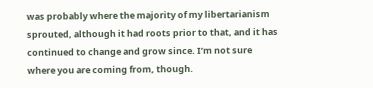was probably where the majority of my libertarianism sprouted, although it had roots prior to that, and it has continued to change and grow since. I’m not sure where you are coming from, though.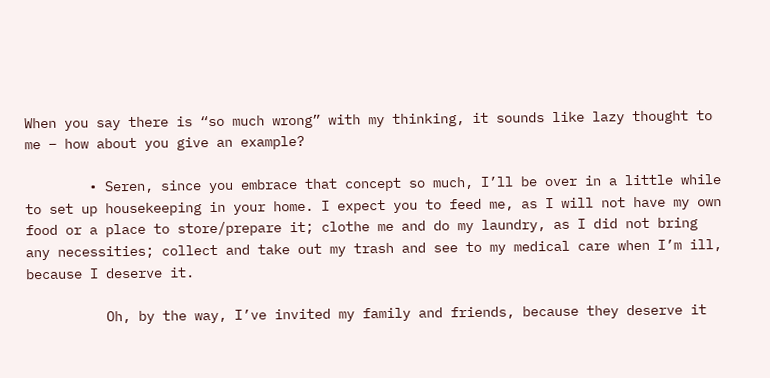When you say there is “so much wrong” with my thinking, it sounds like lazy thought to me – how about you give an example?

        • Seren, since you embrace that concept so much, I’ll be over in a little while to set up housekeeping in your home. I expect you to feed me, as I will not have my own food or a place to store/prepare it; clothe me and do my laundry, as I did not bring any necessities; collect and take out my trash and see to my medical care when I’m ill, because I deserve it.

          Oh, by the way, I’ve invited my family and friends, because they deserve it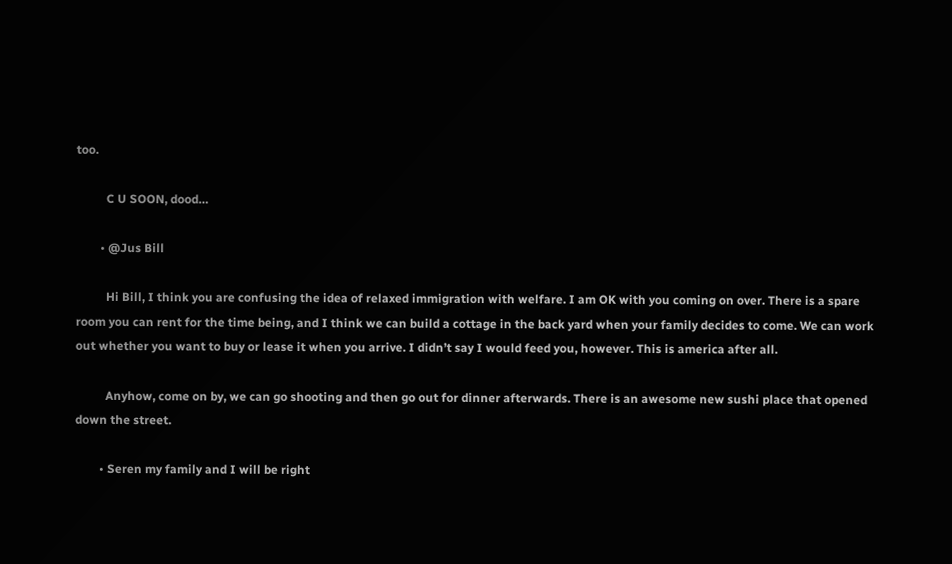too.

          C U SOON, dood…

        • @Jus Bill

          Hi Bill, I think you are confusing the idea of relaxed immigration with welfare. I am OK with you coming on over. There is a spare room you can rent for the time being, and I think we can build a cottage in the back yard when your family decides to come. We can work out whether you want to buy or lease it when you arrive. I didn’t say I would feed you, however. This is america after all.

          Anyhow, come on by, we can go shooting and then go out for dinner afterwards. There is an awesome new sushi place that opened down the street.

        • Seren my family and I will be right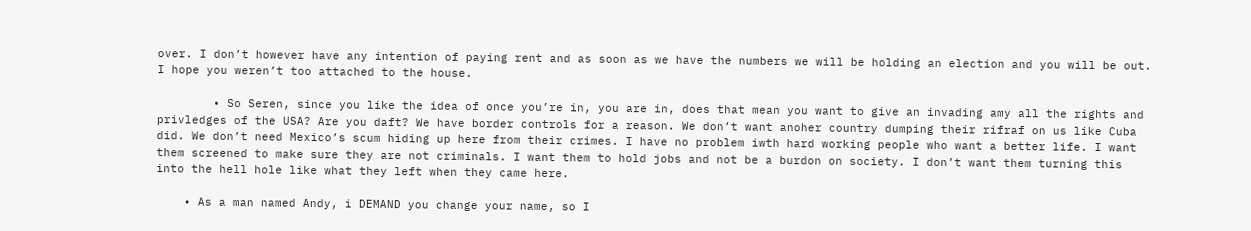over. I don’t however have any intention of paying rent and as soon as we have the numbers we will be holding an election and you will be out. I hope you weren’t too attached to the house.

        • So Seren, since you like the idea of once you’re in, you are in, does that mean you want to give an invading amy all the rights and privledges of the USA? Are you daft? We have border controls for a reason. We don’t want anoher country dumping their rifraf on us like Cuba did. We don’t need Mexico’s scum hiding up here from their crimes. I have no problem iwth hard working people who want a better life. I want them screened to make sure they are not criminals. I want them to hold jobs and not be a burdon on society. I don’t want them turning this into the hell hole like what they left when they came here.

    • As a man named Andy, i DEMAND you change your name, so I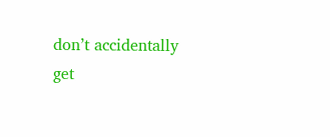don’t accidentally get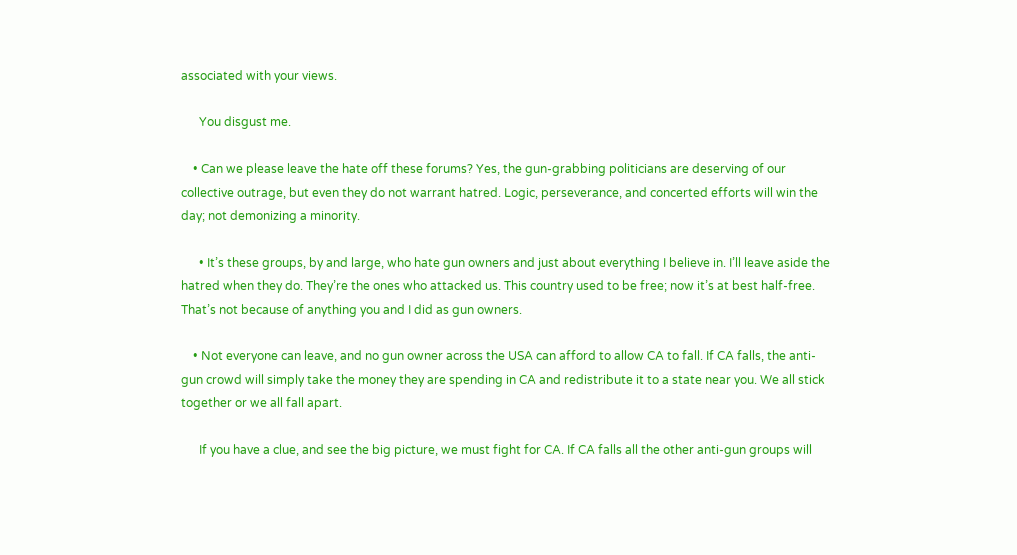associated with your views.

      You disgust me.

    • Can we please leave the hate off these forums? Yes, the gun-grabbing politicians are deserving of our collective outrage, but even they do not warrant hatred. Logic, perseverance, and concerted efforts will win the day; not demonizing a minority.

      • It’s these groups, by and large, who hate gun owners and just about everything I believe in. I’ll leave aside the hatred when they do. They’re the ones who attacked us. This country used to be free; now it’s at best half-free. That’s not because of anything you and I did as gun owners.

    • Not everyone can leave, and no gun owner across the USA can afford to allow CA to fall. If CA falls, the anti-gun crowd will simply take the money they are spending in CA and redistribute it to a state near you. We all stick together or we all fall apart.

      If you have a clue, and see the big picture, we must fight for CA. If CA falls all the other anti-gun groups will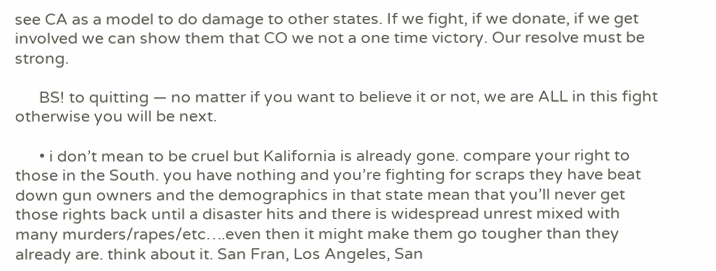see CA as a model to do damage to other states. If we fight, if we donate, if we get involved we can show them that CO we not a one time victory. Our resolve must be strong.

      BS! to quitting — no matter if you want to believe it or not, we are ALL in this fight otherwise you will be next.

      • i don’t mean to be cruel but Kalifornia is already gone. compare your right to those in the South. you have nothing and you’re fighting for scraps they have beat down gun owners and the demographics in that state mean that you’ll never get those rights back until a disaster hits and there is widespread unrest mixed with many murders/rapes/etc….even then it might make them go tougher than they already are. think about it. San Fran, Los Angeles, San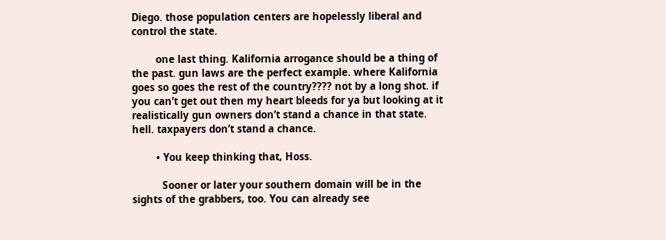Diego. those population centers are hopelessly liberal and control the state.

        one last thing. Kalifornia arrogance should be a thing of the past. gun laws are the perfect example. where Kalifornia goes so goes the rest of the country???? not by a long shot. if you can’t get out then my heart bleeds for ya but looking at it realistically gun owners don’t stand a chance in that state. hell. taxpayers don’t stand a chance.

        • You keep thinking that, Hoss.

          Sooner or later your southern domain will be in the sights of the grabbers, too. You can already see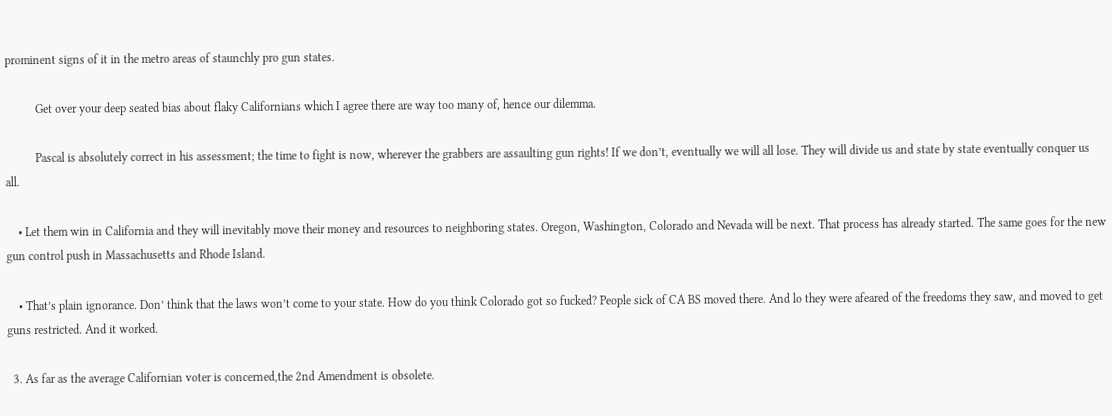prominent signs of it in the metro areas of staunchly pro gun states.

          Get over your deep seated bias about flaky Californians which I agree there are way too many of, hence our dilemma.

          Pascal is absolutely correct in his assessment; the time to fight is now, wherever the grabbers are assaulting gun rights! If we don’t, eventually we will all lose. They will divide us and state by state eventually conquer us all.

    • Let them win in California and they will inevitably move their money and resources to neighboring states. Oregon, Washington, Colorado and Nevada will be next. That process has already started. The same goes for the new gun control push in Massachusetts and Rhode Island.

    • That’s plain ignorance. Don’ think that the laws won’t come to your state. How do you think Colorado got so fucked? People sick of CA BS moved there. And lo they were afeared of the freedoms they saw, and moved to get guns restricted. And it worked.

  3. As far as the average Californian voter is concerned,the 2nd Amendment is obsolete.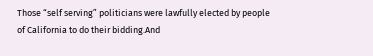Those “self serving” politicians were lawfully elected by people of California to do their bidding.And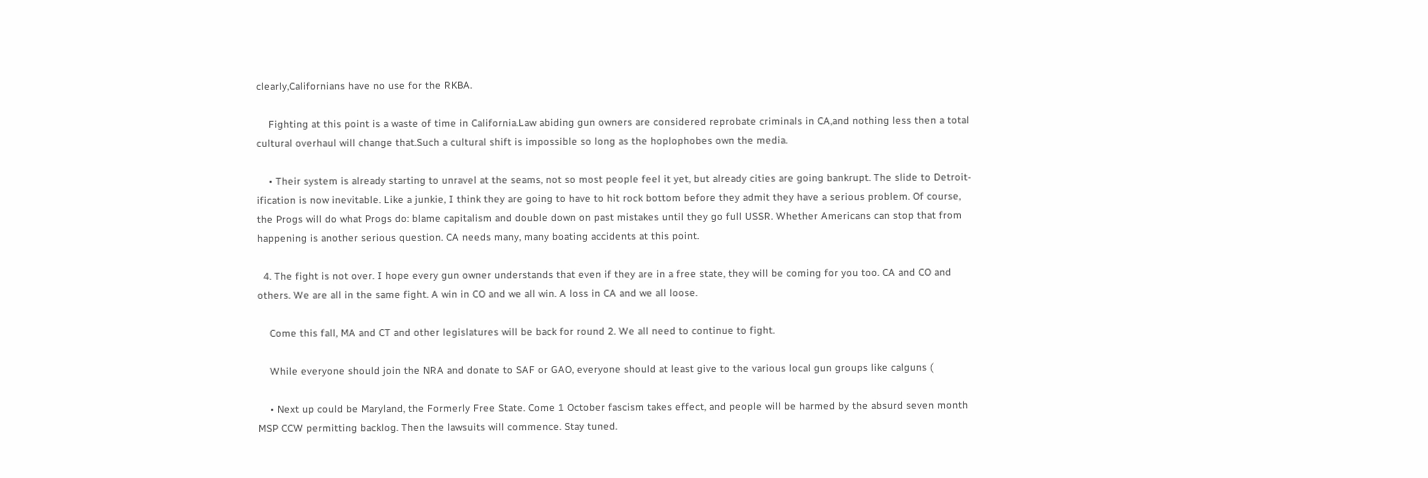clearly,Californians have no use for the RKBA.

    Fighting at this point is a waste of time in California.Law abiding gun owners are considered reprobate criminals in CA,and nothing less then a total cultural overhaul will change that.Such a cultural shift is impossible so long as the hoplophobes own the media.

    • Their system is already starting to unravel at the seams, not so most people feel it yet, but already cities are going bankrupt. The slide to Detroit-ification is now inevitable. Like a junkie, I think they are going to have to hit rock bottom before they admit they have a serious problem. Of course, the Progs will do what Progs do: blame capitalism and double down on past mistakes until they go full USSR. Whether Americans can stop that from happening is another serious question. CA needs many, many boating accidents at this point.

  4. The fight is not over. I hope every gun owner understands that even if they are in a free state, they will be coming for you too. CA and CO and others. We are all in the same fight. A win in CO and we all win. A loss in CA and we all loose.

    Come this fall, MA and CT and other legislatures will be back for round 2. We all need to continue to fight.

    While everyone should join the NRA and donate to SAF or GAO, everyone should at least give to the various local gun groups like calguns (

    • Next up could be Maryland, the Formerly Free State. Come 1 October fascism takes effect, and people will be harmed by the absurd seven month MSP CCW permitting backlog. Then the lawsuits will commence. Stay tuned.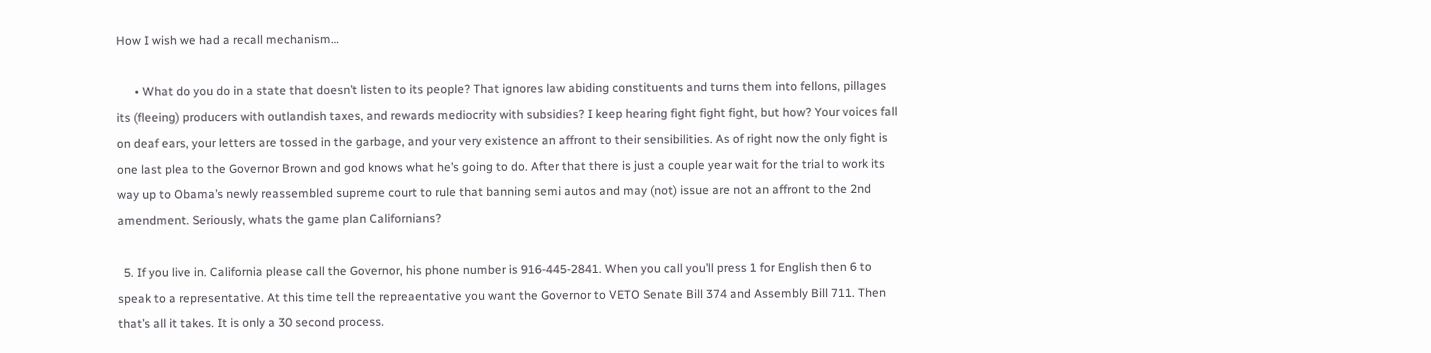How I wish we had a recall mechanism…

      • What do you do in a state that doesn’t listen to its people? That ignores law abiding constituents and turns them into fellons, pillages its (fleeing) producers with outlandish taxes, and rewards mediocrity with subsidies? I keep hearing fight fight fight, but how? Your voices fall on deaf ears, your letters are tossed in the garbage, and your very existence an affront to their sensibilities. As of right now the only fight is one last plea to the Governor Brown and god knows what he’s going to do. After that there is just a couple year wait for the trial to work its way up to Obama’s newly reassembled supreme court to rule that banning semi autos and may (not) issue are not an affront to the 2nd amendment. Seriously, whats the game plan Californians?

  5. If you live in. California please call the Governor, his phone number is 916-445-2841. When you call you’ll press 1 for English then 6 to speak to a representative. At this time tell the repreaentative you want the Governor to VETO Senate Bill 374 and Assembly Bill 711. Then that’s all it takes. It is only a 30 second process.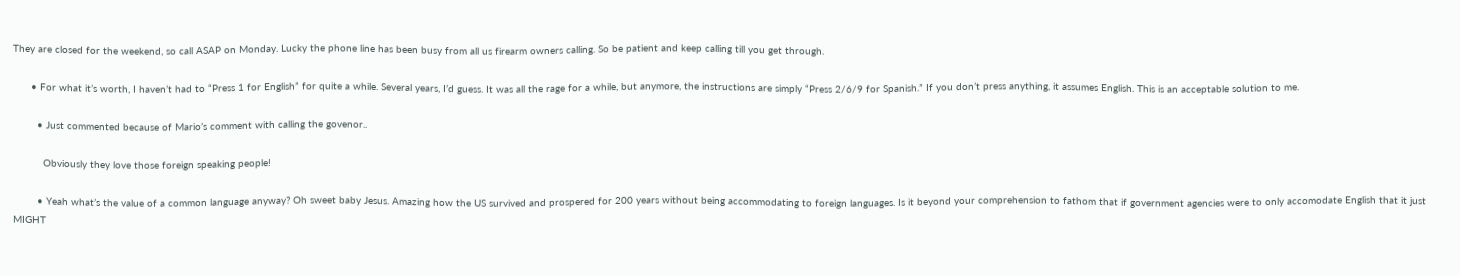They are closed for the weekend, so call ASAP on Monday. Lucky the phone line has been busy from all us firearm owners calling. So be patient and keep calling till you get through.

      • For what it’s worth, I haven’t had to “Press 1 for English” for quite a while. Several years, I’d guess. It was all the rage for a while, but anymore, the instructions are simply “Press 2/6/9 for Spanish.” If you don’t press anything, it assumes English. This is an acceptable solution to me.

        • Just commented because of Mario’s comment with calling the govenor..

          Obviously they love those foreign speaking people!

        • Yeah what’s the value of a common language anyway? Oh sweet baby Jesus. Amazing how the US survived and prospered for 200 years without being accommodating to foreign languages. Is it beyond your comprehension to fathom that if government agencies were to only accomodate English that it just MIGHT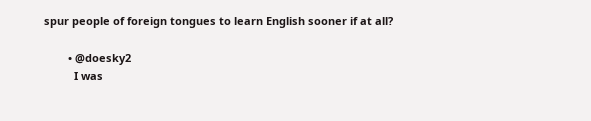spur people of foreign tongues to learn English sooner if at all?

        • @doesky2
          I was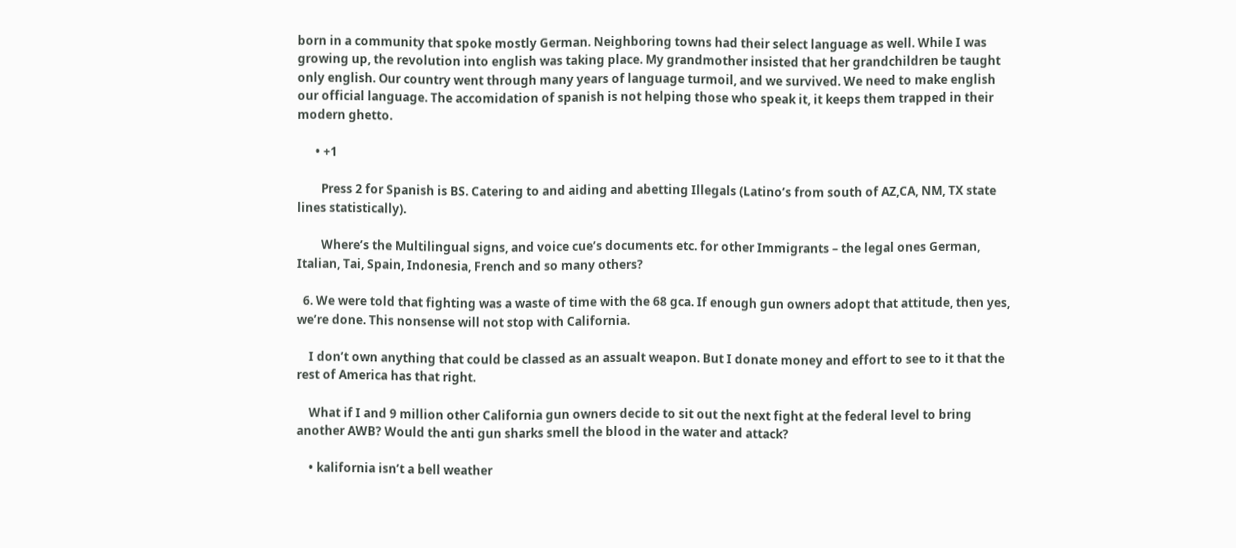born in a community that spoke mostly German. Neighboring towns had their select language as well. While I was growing up, the revolution into english was taking place. My grandmother insisted that her grandchildren be taught only english. Our country went through many years of language turmoil, and we survived. We need to make english our official language. The accomidation of spanish is not helping those who speak it, it keeps them trapped in their modern ghetto.

      • +1

        Press 2 for Spanish is BS. Catering to and aiding and abetting Illegals (Latino’s from south of AZ,CA, NM, TX state lines statistically).

        Where’s the Multilingual signs, and voice cue’s documents etc. for other Immigrants – the legal ones German, Italian, Tai, Spain, Indonesia, French and so many others?

  6. We were told that fighting was a waste of time with the 68 gca. If enough gun owners adopt that attitude, then yes, we’re done. This nonsense will not stop with California.

    I don’t own anything that could be classed as an assualt weapon. But I donate money and effort to see to it that the rest of America has that right.

    What if I and 9 million other California gun owners decide to sit out the next fight at the federal level to bring another AWB? Would the anti gun sharks smell the blood in the water and attack?

    • kalifornia isn’t a bell weather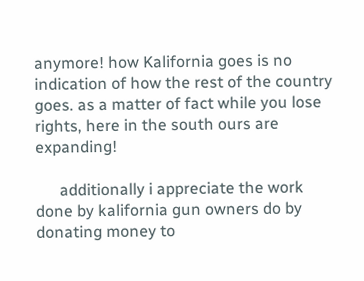anymore! how Kalifornia goes is no indication of how the rest of the country goes. as a matter of fact while you lose rights, here in the south ours are expanding!

      additionally i appreciate the work done by kalifornia gun owners do by donating money to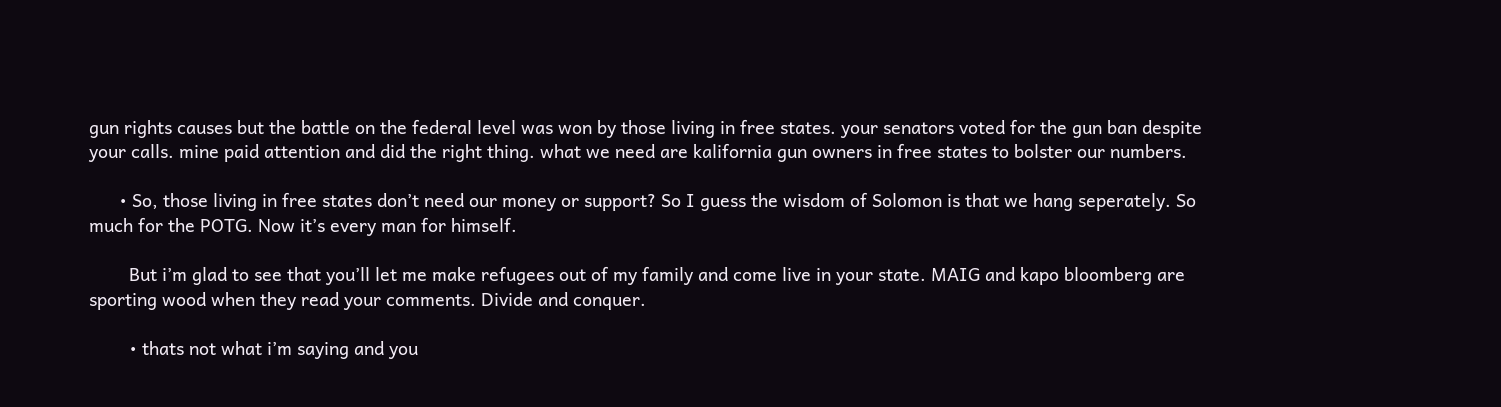gun rights causes but the battle on the federal level was won by those living in free states. your senators voted for the gun ban despite your calls. mine paid attention and did the right thing. what we need are kalifornia gun owners in free states to bolster our numbers.

      • So, those living in free states don’t need our money or support? So I guess the wisdom of Solomon is that we hang seperately. So much for the POTG. Now it’s every man for himself.

        But i’m glad to see that you’ll let me make refugees out of my family and come live in your state. MAIG and kapo bloomberg are sporting wood when they read your comments. Divide and conquer.

        • thats not what i’m saying and you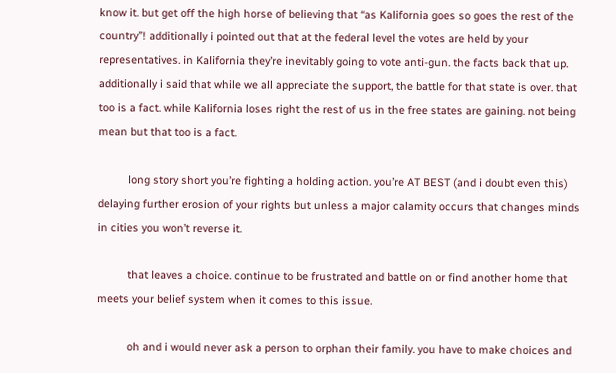know it. but get off the high horse of believing that “as Kalifornia goes so goes the rest of the country”! additionally i pointed out that at the federal level the votes are held by your representatives. in Kalifornia they’re inevitably going to vote anti-gun. the facts back that up. additionally i said that while we all appreciate the support, the battle for that state is over. that too is a fact. while Kalifornia loses right the rest of us in the free states are gaining. not being mean but that too is a fact.

          long story short you’re fighting a holding action. you’re AT BEST (and i doubt even this) delaying further erosion of your rights but unless a major calamity occurs that changes minds in cities you won’t reverse it.

          that leaves a choice. continue to be frustrated and battle on or find another home that meets your belief system when it comes to this issue.

          oh and i would never ask a person to orphan their family. you have to make choices and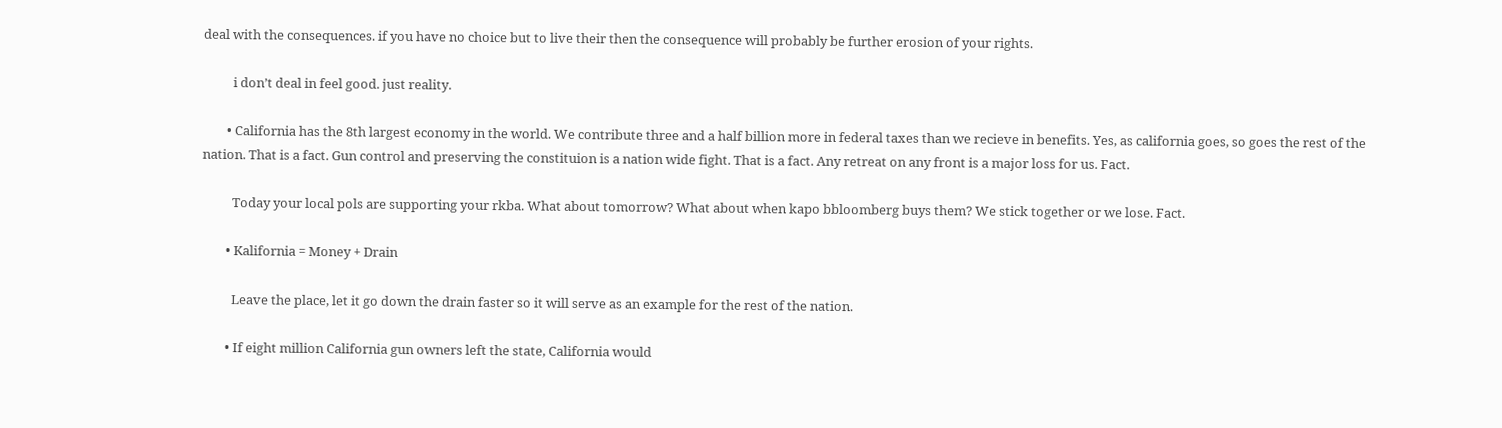deal with the consequences. if you have no choice but to live their then the consequence will probably be further erosion of your rights.

          i don’t deal in feel good. just reality.

        • California has the 8th largest economy in the world. We contribute three and a half billion more in federal taxes than we recieve in benefits. Yes, as california goes, so goes the rest of the nation. That is a fact. Gun control and preserving the constituion is a nation wide fight. That is a fact. Any retreat on any front is a major loss for us. Fact.

          Today your local pols are supporting your rkba. What about tomorrow? What about when kapo bbloomberg buys them? We stick together or we lose. Fact.

        • Kalifornia = Money + Drain

          Leave the place, let it go down the drain faster so it will serve as an example for the rest of the nation.

        • If eight million California gun owners left the state, California would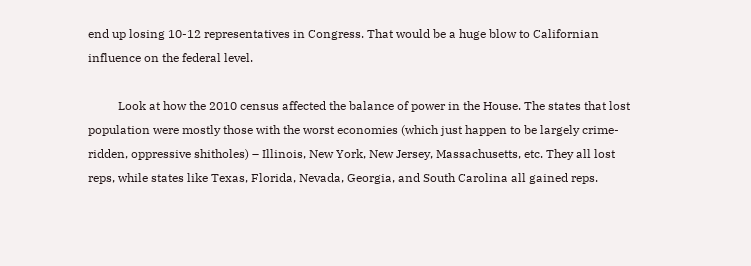end up losing 10-12 representatives in Congress. That would be a huge blow to Californian influence on the federal level.

          Look at how the 2010 census affected the balance of power in the House. The states that lost population were mostly those with the worst economies (which just happen to be largely crime-ridden, oppressive shitholes) – Illinois, New York, New Jersey, Massachusetts, etc. They all lost reps, while states like Texas, Florida, Nevada, Georgia, and South Carolina all gained reps.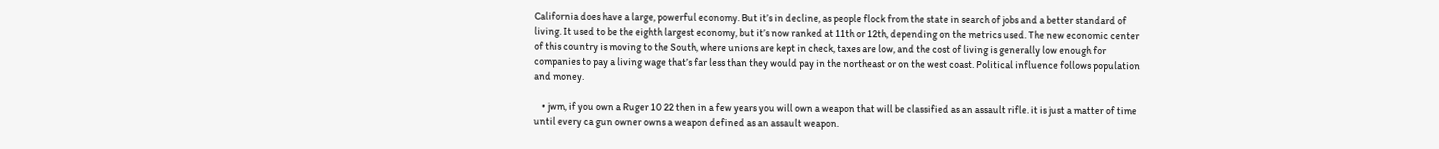California does have a large, powerful economy. But it’s in decline, as people flock from the state in search of jobs and a better standard of living. It used to be the eighth largest economy, but it’s now ranked at 11th or 12th, depending on the metrics used. The new economic center of this country is moving to the South, where unions are kept in check, taxes are low, and the cost of living is generally low enough for companies to pay a living wage that’s far less than they would pay in the northeast or on the west coast. Political influence follows population and money.

    • jwm, if you own a Ruger 10 22 then in a few years you will own a weapon that will be classified as an assault rifle. it is just a matter of time until every ca gun owner owns a weapon defined as an assault weapon.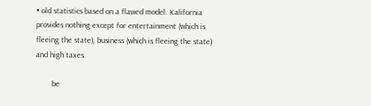• old statistics based on a flawed model. Kalifornia provides nothing except for entertainment (which is fleeing the state), business (which is fleeing the state) and high taxes.

        be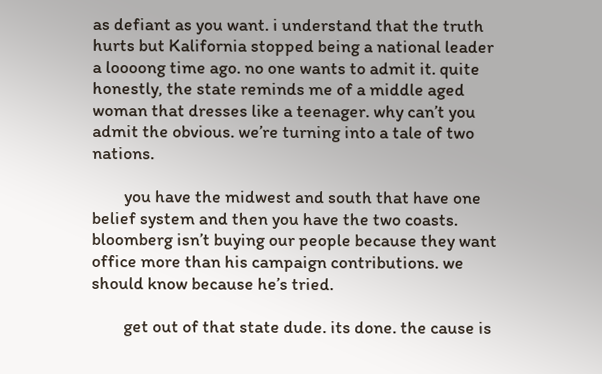as defiant as you want. i understand that the truth hurts but Kalifornia stopped being a national leader a loooong time ago. no one wants to admit it. quite honestly, the state reminds me of a middle aged woman that dresses like a teenager. why can’t you admit the obvious. we’re turning into a tale of two nations.

        you have the midwest and south that have one belief system and then you have the two coasts. bloomberg isn’t buying our people because they want office more than his campaign contributions. we should know because he’s tried.

        get out of that state dude. its done. the cause is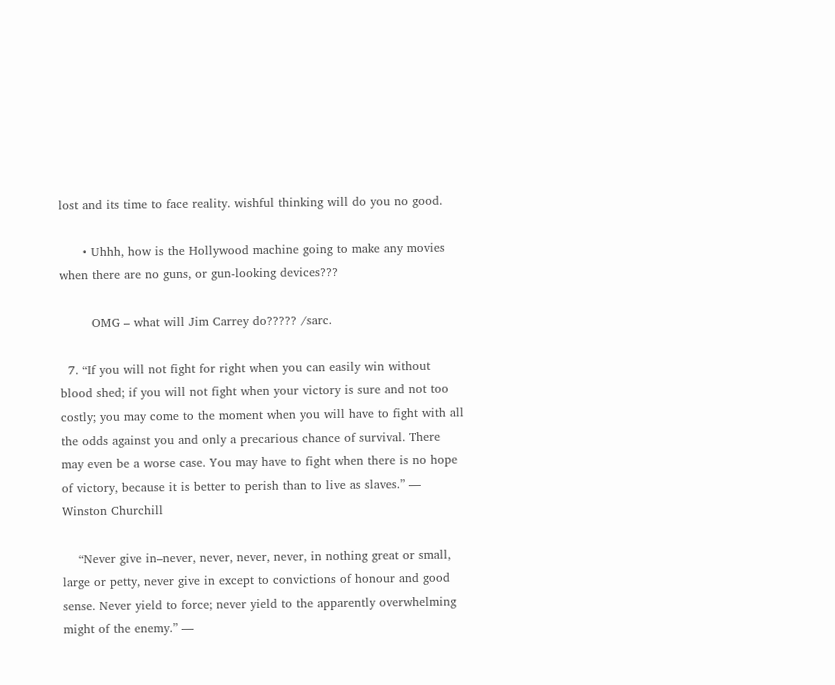lost and its time to face reality. wishful thinking will do you no good.

      • Uhhh, how is the Hollywood machine going to make any movies when there are no guns, or gun-looking devices???

        OMG – what will Jim Carrey do????? /sarc.

  7. “If you will not fight for right when you can easily win without blood shed; if you will not fight when your victory is sure and not too costly; you may come to the moment when you will have to fight with all the odds against you and only a precarious chance of survival. There may even be a worse case. You may have to fight when there is no hope of victory, because it is better to perish than to live as slaves.” — Winston Churchill

    “Never give in–never, never, never, never, in nothing great or small, large or petty, never give in except to convictions of honour and good sense. Never yield to force; never yield to the apparently overwhelming might of the enemy.” —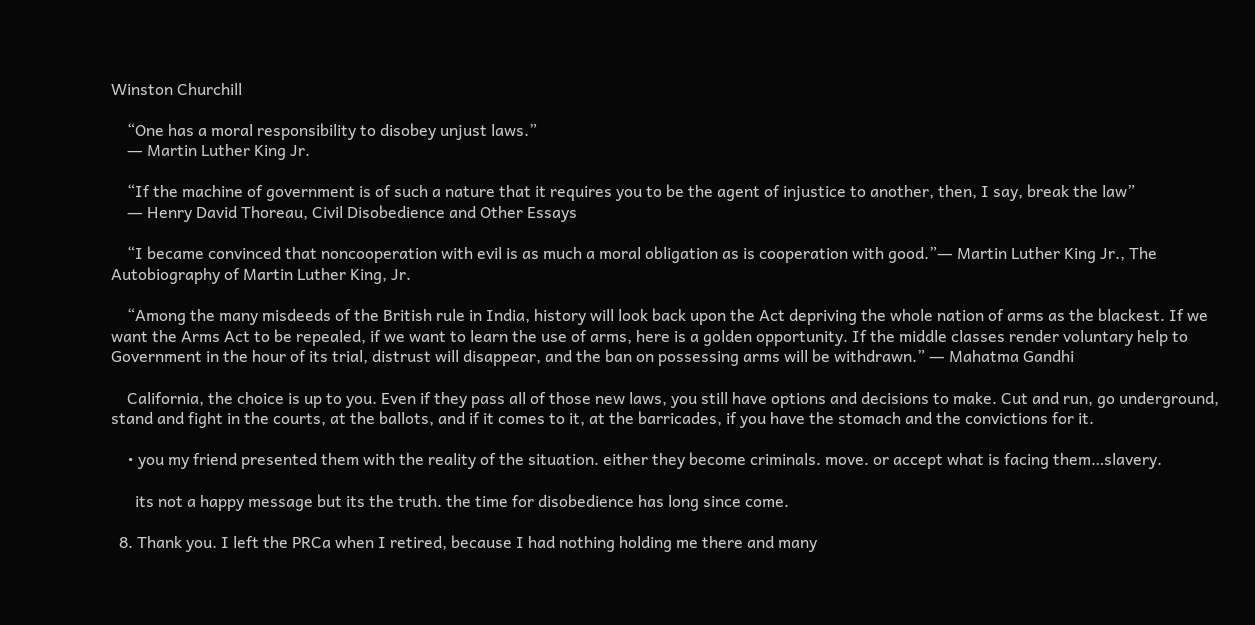Winston Churchill

    “One has a moral responsibility to disobey unjust laws.”
    ― Martin Luther King Jr.

    “If the machine of government is of such a nature that it requires you to be the agent of injustice to another, then, I say, break the law”
    ― Henry David Thoreau, Civil Disobedience and Other Essays

    “I became convinced that noncooperation with evil is as much a moral obligation as is cooperation with good.”― Martin Luther King Jr., The Autobiography of Martin Luther King, Jr.

    “Among the many misdeeds of the British rule in India, history will look back upon the Act depriving the whole nation of arms as the blackest. If we want the Arms Act to be repealed, if we want to learn the use of arms, here is a golden opportunity. If the middle classes render voluntary help to Government in the hour of its trial, distrust will disappear, and the ban on possessing arms will be withdrawn.” ― Mahatma Gandhi

    California, the choice is up to you. Even if they pass all of those new laws, you still have options and decisions to make. Cut and run, go underground, stand and fight in the courts, at the ballots, and if it comes to it, at the barricades, if you have the stomach and the convictions for it.

    • you my friend presented them with the reality of the situation. either they become criminals. move. or accept what is facing them…slavery.

      its not a happy message but its the truth. the time for disobedience has long since come.

  8. Thank you. I left the PRCa when I retired, because I had nothing holding me there and many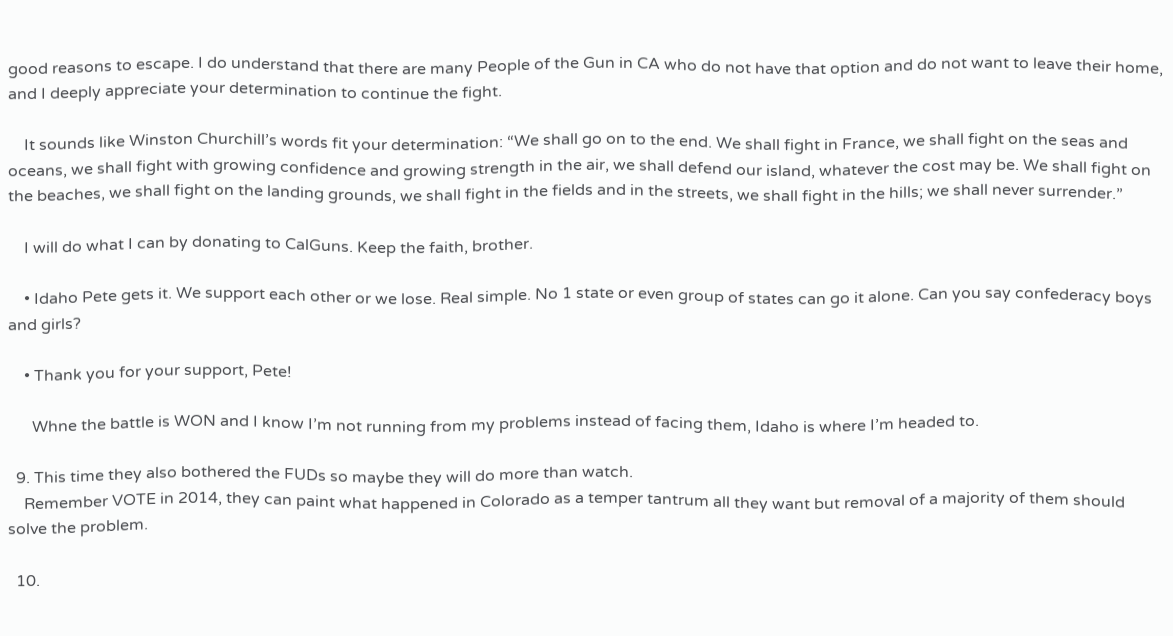good reasons to escape. I do understand that there are many People of the Gun in CA who do not have that option and do not want to leave their home, and I deeply appreciate your determination to continue the fight.

    It sounds like Winston Churchill’s words fit your determination: “We shall go on to the end. We shall fight in France, we shall fight on the seas and oceans, we shall fight with growing confidence and growing strength in the air, we shall defend our island, whatever the cost may be. We shall fight on the beaches, we shall fight on the landing grounds, we shall fight in the fields and in the streets, we shall fight in the hills; we shall never surrender.”

    I will do what I can by donating to CalGuns. Keep the faith, brother.

    • Idaho Pete gets it. We support each other or we lose. Real simple. No 1 state or even group of states can go it alone. Can you say confederacy boys and girls?

    • Thank you for your support, Pete!

      Whne the battle is WON and I know I’m not running from my problems instead of facing them, Idaho is where I’m headed to.

  9. This time they also bothered the FUDs so maybe they will do more than watch.
    Remember VOTE in 2014, they can paint what happened in Colorado as a temper tantrum all they want but removal of a majority of them should solve the problem.

  10.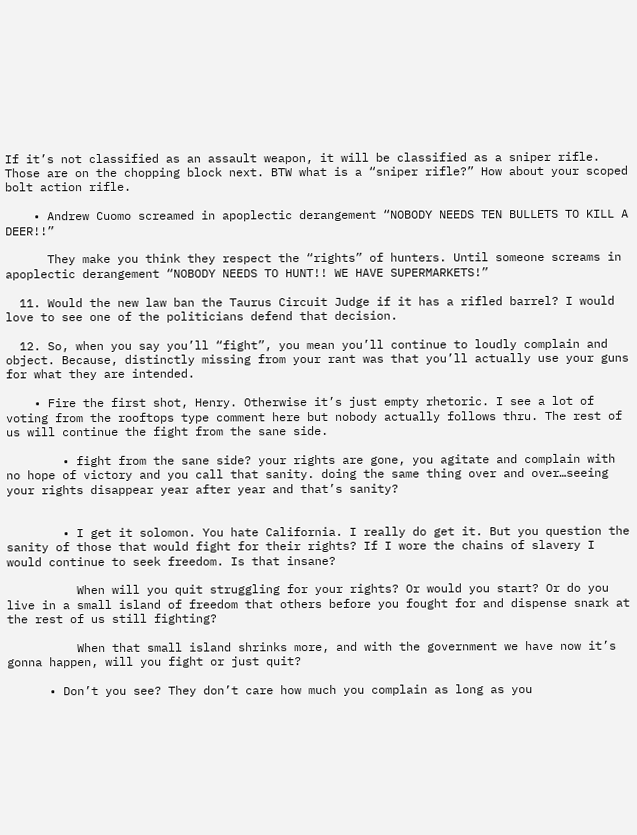If it’s not classified as an assault weapon, it will be classified as a sniper rifle. Those are on the chopping block next. BTW what is a “sniper rifle?” How about your scoped bolt action rifle.

    • Andrew Cuomo screamed in apoplectic derangement “NOBODY NEEDS TEN BULLETS TO KILL A DEER!!”

      They make you think they respect the “rights” of hunters. Until someone screams in apoplectic derangement “NOBODY NEEDS TO HUNT!! WE HAVE SUPERMARKETS!”

  11. Would the new law ban the Taurus Circuit Judge if it has a rifled barrel? I would love to see one of the politicians defend that decision.

  12. So, when you say you’ll “fight”, you mean you’ll continue to loudly complain and object. Because, distinctly missing from your rant was that you’ll actually use your guns for what they are intended.

    • Fire the first shot, Henry. Otherwise it’s just empty rhetoric. I see a lot of voting from the rooftops type comment here but nobody actually follows thru. The rest of us will continue the fight from the sane side.

        • fight from the sane side? your rights are gone, you agitate and complain with no hope of victory and you call that sanity. doing the same thing over and over…seeing your rights disappear year after year and that’s sanity?


        • I get it solomon. You hate California. I really do get it. But you question the sanity of those that would fight for their rights? If I wore the chains of slavery I would continue to seek freedom. Is that insane?

          When will you quit struggling for your rights? Or would you start? Or do you live in a small island of freedom that others before you fought for and dispense snark at the rest of us still fighting?

          When that small island shrinks more, and with the government we have now it’s gonna happen, will you fight or just quit?

      • Don’t you see? They don’t care how much you complain as long as you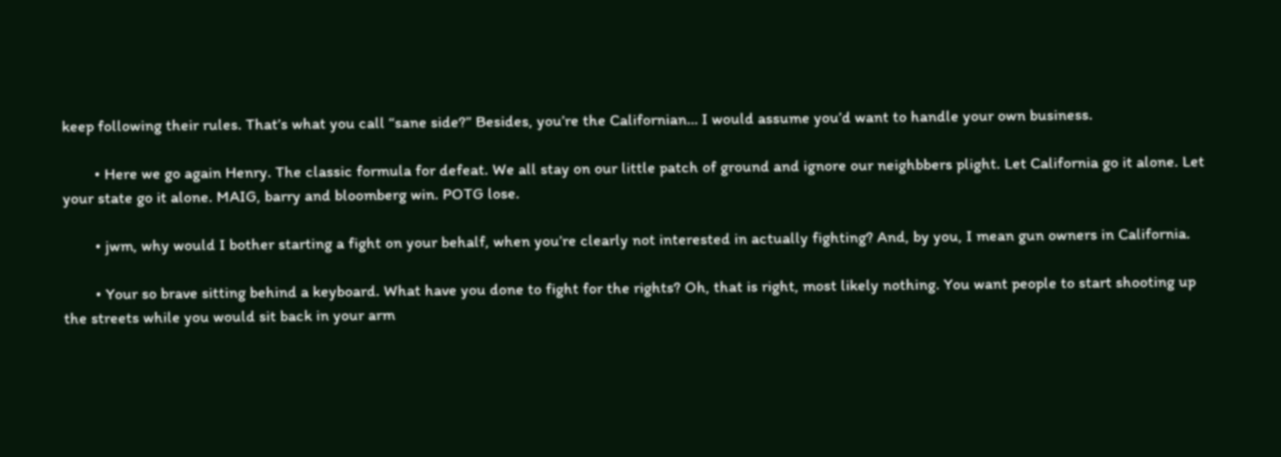keep following their rules. That’s what you call “sane side?” Besides, you’re the Californian… I would assume you’d want to handle your own business.

        • Here we go again Henry. The classic formula for defeat. We all stay on our little patch of ground and ignore our neighbbers plight. Let California go it alone. Let your state go it alone. MAIG, barry and bloomberg win. POTG lose.

        • jwm, why would I bother starting a fight on your behalf, when you’re clearly not interested in actually fighting? And, by you, I mean gun owners in California.

        • Your so brave sitting behind a keyboard. What have you done to fight for the rights? Oh, that is right, most likely nothing. You want people to start shooting up the streets while you would sit back in your arm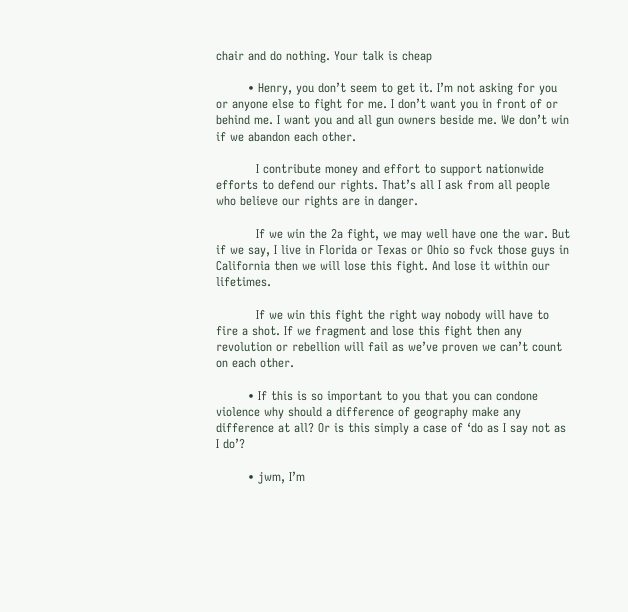chair and do nothing. Your talk is cheap

        • Henry, you don’t seem to get it. I’m not asking for you or anyone else to fight for me. I don’t want you in front of or behind me. I want you and all gun owners beside me. We don’t win if we abandon each other.

          I contribute money and effort to support nationwide efforts to defend our rights. That’s all I ask from all people who believe our rights are in danger.

          If we win the 2a fight, we may well have one the war. But if we say, I live in Florida or Texas or Ohio so fvck those guys in California then we will lose this fight. And lose it within our lifetimes.

          If we win this fight the right way nobody will have to fire a shot. If we fragment and lose this fight then any revolution or rebellion will fail as we’ve proven we can’t count on each other.

        • If this is so important to you that you can condone violence why should a difference of geography make any difference at all? Or is this simply a case of ‘do as I say not as I do’?

        • jwm, I’m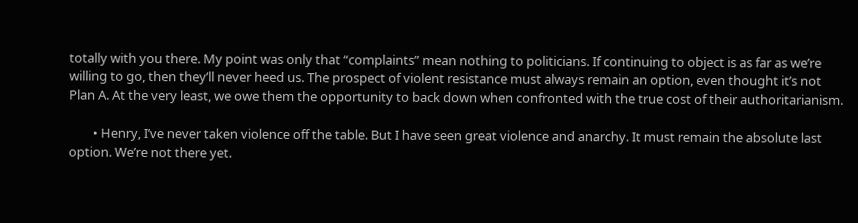totally with you there. My point was only that “complaints” mean nothing to politicians. If continuing to object is as far as we’re willing to go, then they’ll never heed us. The prospect of violent resistance must always remain an option, even thought it’s not Plan A. At the very least, we owe them the opportunity to back down when confronted with the true cost of their authoritarianism.

        • Henry, I’ve never taken violence off the table. But I have seen great violence and anarchy. It must remain the absolute last option. We’re not there yet.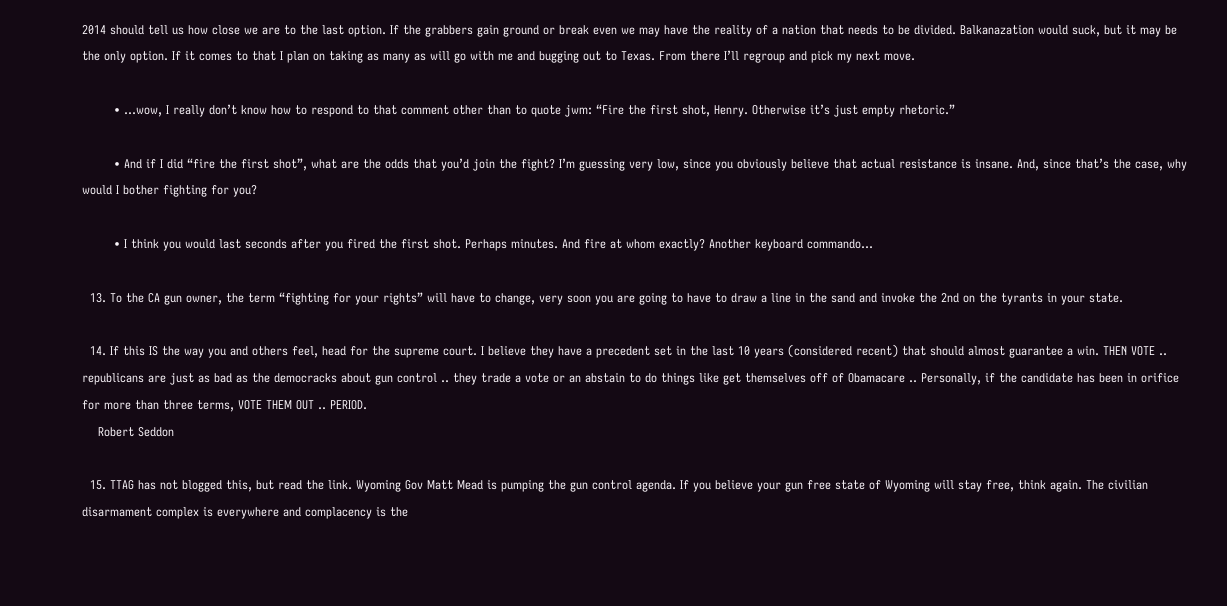2014 should tell us how close we are to the last option. If the grabbers gain ground or break even we may have the reality of a nation that needs to be divided. Balkanazation would suck, but it may be the only option. If it comes to that I plan on taking as many as will go with me and bugging out to Texas. From there I’ll regroup and pick my next move.

        • …wow, I really don’t know how to respond to that comment other than to quote jwm: “Fire the first shot, Henry. Otherwise it’s just empty rhetoric.”

        • And if I did “fire the first shot”, what are the odds that you’d join the fight? I’m guessing very low, since you obviously believe that actual resistance is insane. And, since that’s the case, why would I bother fighting for you?

        • I think you would last seconds after you fired the first shot. Perhaps minutes. And fire at whom exactly? Another keyboard commando…

  13. To the CA gun owner, the term “fighting for your rights” will have to change, very soon you are going to have to draw a line in the sand and invoke the 2nd on the tyrants in your state.

  14. If this IS the way you and others feel, head for the supreme court. I believe they have a precedent set in the last 10 years (considered recent) that should almost guarantee a win. THEN VOTE .. republicans are just as bad as the democracks about gun control .. they trade a vote or an abstain to do things like get themselves off of Obamacare .. Personally, if the candidate has been in orifice for more than three terms, VOTE THEM OUT .. PERIOD.
    Robert Seddon

  15. TTAG has not blogged this, but read the link. Wyoming Gov Matt Mead is pumping the gun control agenda. If you believe your gun free state of Wyoming will stay free, think again. The civilian disarmament complex is everywhere and complacency is the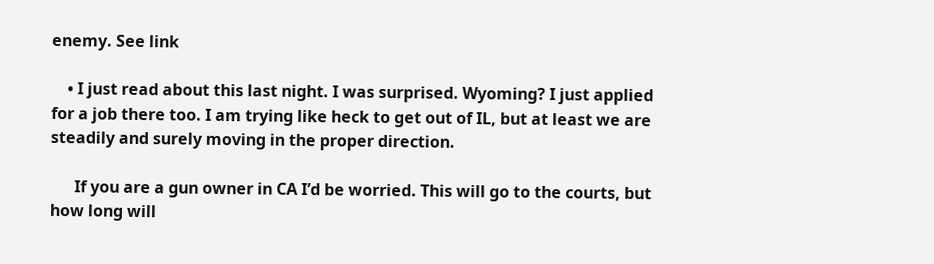enemy. See link

    • I just read about this last night. I was surprised. Wyoming? I just applied for a job there too. I am trying like heck to get out of IL, but at least we are steadily and surely moving in the proper direction.

      If you are a gun owner in CA I’d be worried. This will go to the courts, but how long will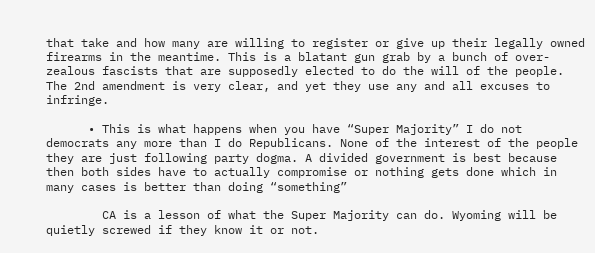that take and how many are willing to register or give up their legally owned firearms in the meantime. This is a blatant gun grab by a bunch of over-zealous fascists that are supposedly elected to do the will of the people. The 2nd amendment is very clear, and yet they use any and all excuses to infringe.

      • This is what happens when you have “Super Majority” I do not democrats any more than I do Republicans. None of the interest of the people they are just following party dogma. A divided government is best because then both sides have to actually compromise or nothing gets done which in many cases is better than doing “something”

        CA is a lesson of what the Super Majority can do. Wyoming will be quietly screwed if they know it or not.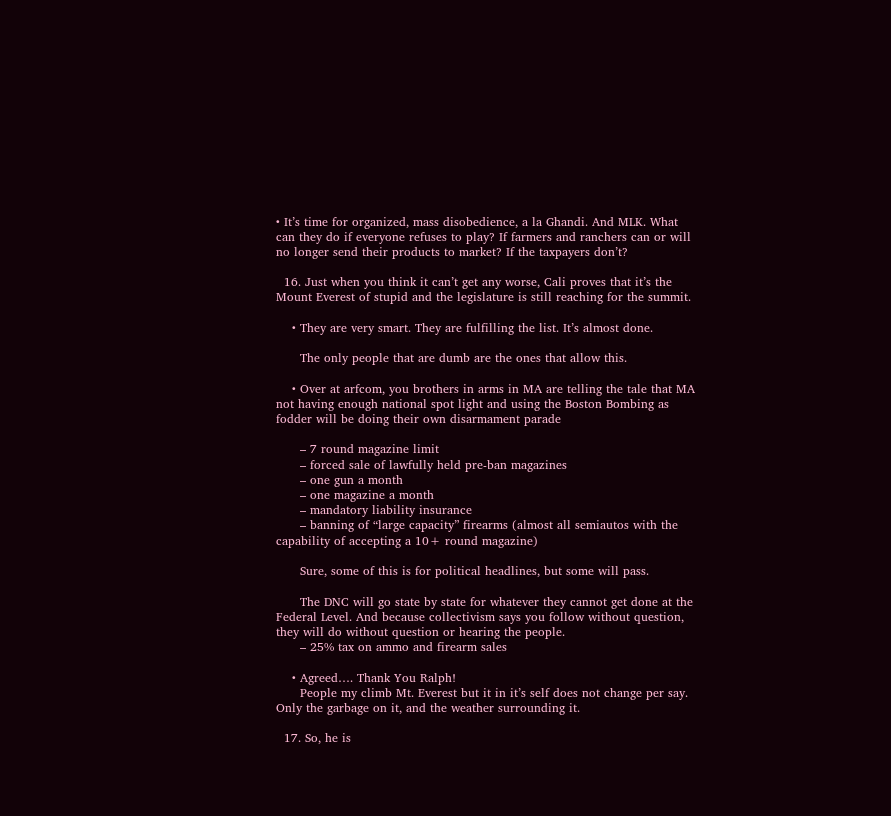• It’s time for organized, mass disobedience, a la Ghandi. And MLK. What can they do if everyone refuses to play? If farmers and ranchers can or will no longer send their products to market? If the taxpayers don’t?

  16. Just when you think it can’t get any worse, Cali proves that it’s the Mount Everest of stupid and the legislature is still reaching for the summit.

    • They are very smart. They are fulfilling the list. It’s almost done.

      The only people that are dumb are the ones that allow this.

    • Over at arfcom, you brothers in arms in MA are telling the tale that MA not having enough national spot light and using the Boston Bombing as fodder will be doing their own disarmament parade

      – 7 round magazine limit
      – forced sale of lawfully held pre-ban magazines
      – one gun a month
      – one magazine a month
      – mandatory liability insurance
      – banning of “large capacity” firearms (almost all semiautos with the capability of accepting a 10+ round magazine)

      Sure, some of this is for political headlines, but some will pass.

      The DNC will go state by state for whatever they cannot get done at the Federal Level. And because collectivism says you follow without question, they will do without question or hearing the people.
      – 25% tax on ammo and firearm sales

    • Agreed…. Thank You Ralph!
      People my climb Mt. Everest but it in it’s self does not change per say. Only the garbage on it, and the weather surrounding it.

  17. So, he is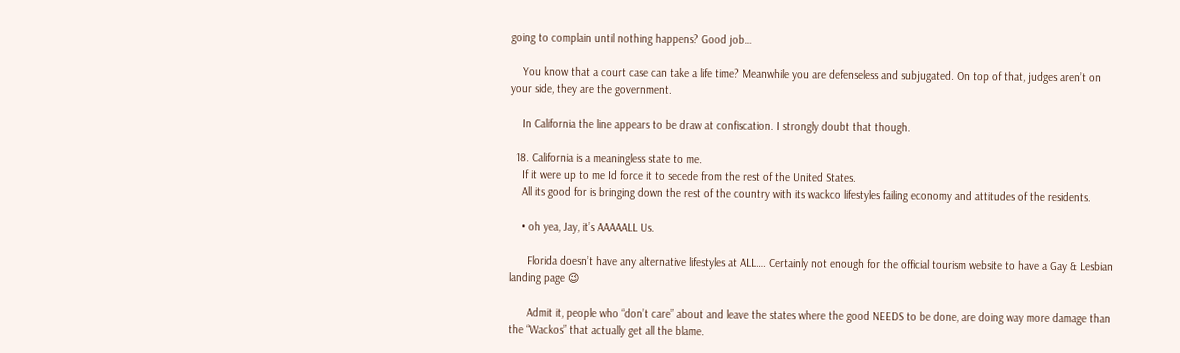going to complain until nothing happens? Good job…

    You know that a court case can take a life time? Meanwhile you are defenseless and subjugated. On top of that, judges aren’t on your side, they are the government.

    In California the line appears to be draw at confiscation. I strongly doubt that though.

  18. California is a meaningless state to me.
    If it were up to me Id force it to secede from the rest of the United States.
    All its good for is bringing down the rest of the country with its wackco lifestyles failing economy and attitudes of the residents.

    • oh yea, Jay, it’s AAAAALL Us.

      Florida doesn’t have any alternative lifestyles at ALL…. Certainly not enough for the official tourism website to have a Gay & Lesbian landing page 😉

      Admit it, people who “don’t care” about and leave the states where the good NEEDS to be done, are doing way more damage than the “Wackos” that actually get all the blame.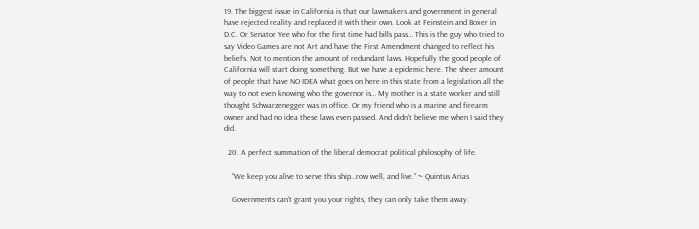19. The biggest issue in California is that our lawmakers and government in general have rejected reality and replaced it with their own. Look at Feinstein and Boxer in D.C. Or Senator Yee who for the first time had bills pass… This is the guy who tried to say Video Games are not Art and have the First Amendment changed to reflect his beliefs. Not to mention the amount of redundant laws. Hopefully the good people of California will start doing something. But we have a epidemic here. The sheer amount of people that have NO IDEA what goes on here in this state from a legislation all the way to not even knowing who the governor is… My mother is a state worker and still thought Schwarzenegger was in office. Or my friend who is a marine and firearm owner and had no idea these laws even passed. And didn’t believe me when I said they did.

  20. A perfect summation of the liberal democrat political philosophy of life.

    “We keep you alive to serve this ship…row well, and live.” ~ Quintus Arias

    Governments can’t grant you your rights, they can only take them away.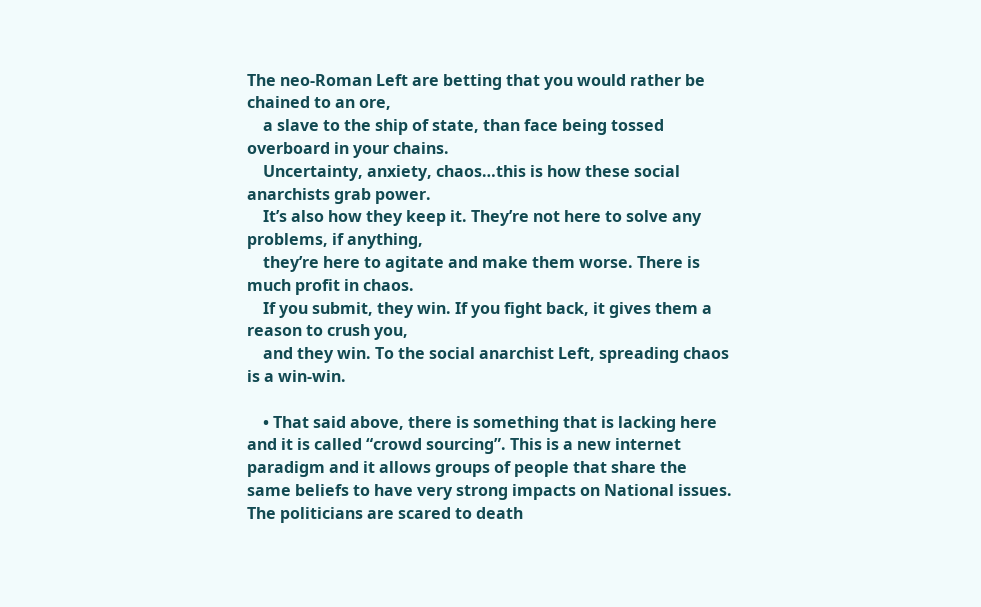The neo-Roman Left are betting that you would rather be chained to an ore,
    a slave to the ship of state, than face being tossed overboard in your chains.
    Uncertainty, anxiety, chaos…this is how these social anarchists grab power.
    It’s also how they keep it. They’re not here to solve any problems, if anything,
    they’re here to agitate and make them worse. There is much profit in chaos.
    If you submit, they win. If you fight back, it gives them a reason to crush you,
    and they win. To the social anarchist Left, spreading chaos is a win-win.

    • That said above, there is something that is lacking here and it is called “crowd sourcing”. This is a new internet paradigm and it allows groups of people that share the same beliefs to have very strong impacts on National issues. The politicians are scared to death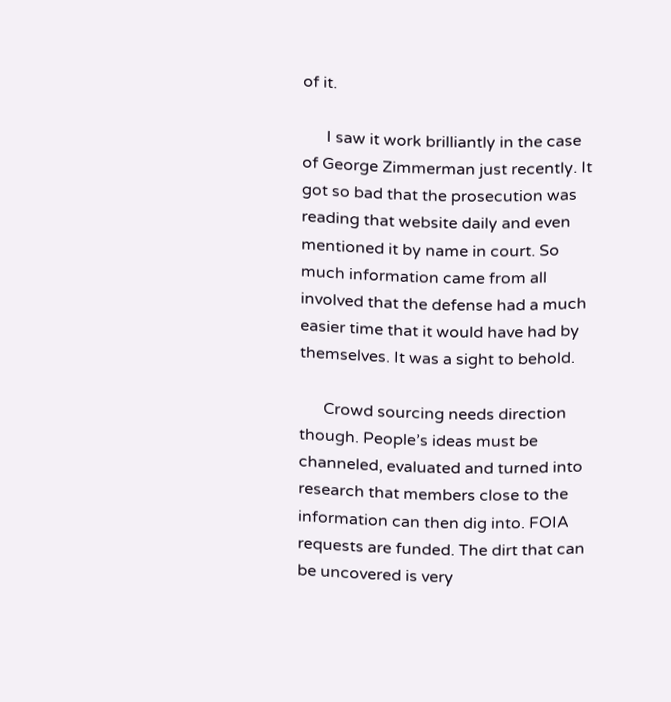of it.

      I saw it work brilliantly in the case of George Zimmerman just recently. It got so bad that the prosecution was reading that website daily and even mentioned it by name in court. So much information came from all involved that the defense had a much easier time that it would have had by themselves. It was a sight to behold.

      Crowd sourcing needs direction though. People’s ideas must be channeled, evaluated and turned into research that members close to the information can then dig into. FOIA requests are funded. The dirt that can be uncovered is very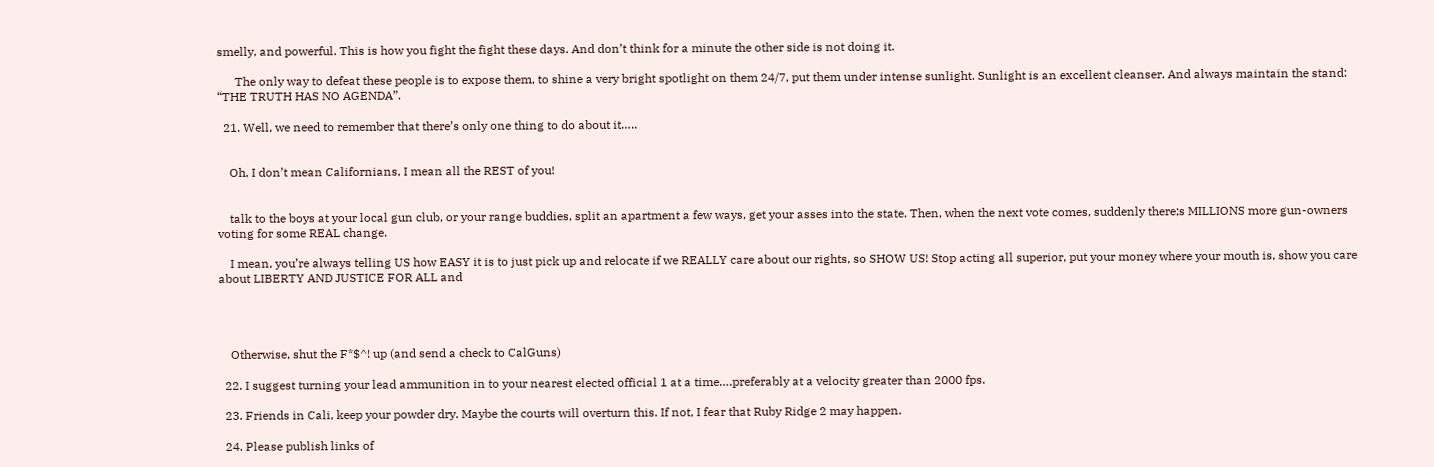smelly, and powerful. This is how you fight the fight these days. And don’t think for a minute the other side is not doing it.

      The only way to defeat these people is to expose them, to shine a very bright spotlight on them 24/7, put them under intense sunlight. Sunlight is an excellent cleanser. And always maintain the stand: “THE TRUTH HAS NO AGENDA”.

  21. Well, we need to remember that there’s only one thing to do about it…..


    Oh, I don’t mean Californians, I mean all the REST of you!


    talk to the boys at your local gun club, or your range buddies, split an apartment a few ways, get your asses into the state. Then, when the next vote comes, suddenly there;s MILLIONS more gun-owners voting for some REAL change.

    I mean, you’re always telling US how EASY it is to just pick up and relocate if we REALLY care about our rights, so SHOW US! Stop acting all superior, put your money where your mouth is, show you care about LIBERTY AND JUSTICE FOR ALL and




    Otherwise, shut the F*$^! up (and send a check to CalGuns)

  22. I suggest turning your lead ammunition in to your nearest elected official 1 at a time….preferably at a velocity greater than 2000 fps.

  23. Friends in Cali, keep your powder dry. Maybe the courts will overturn this. If not, I fear that Ruby Ridge 2 may happen.

  24. Please publish links of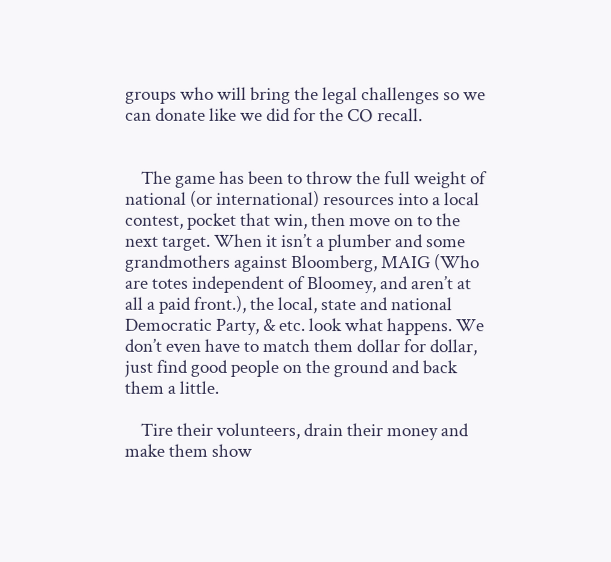groups who will bring the legal challenges so we can donate like we did for the CO recall.


    The game has been to throw the full weight of national (or international) resources into a local contest, pocket that win, then move on to the next target. When it isn’t a plumber and some grandmothers against Bloomberg, MAIG (Who are totes independent of Bloomey, and aren’t at all a paid front.), the local, state and national Democratic Party, & etc. look what happens. We don’t even have to match them dollar for dollar, just find good people on the ground and back them a little.

    Tire their volunteers, drain their money and make them show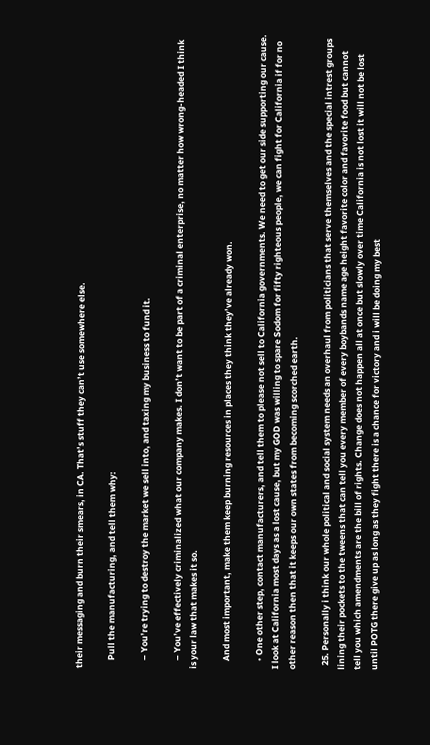their messaging and burn their smears, in CA. That’s stuff they can’t use somewhere else.

    Pull the manufacturing, and tell them why:

    – You’re trying to destroy the market we sell into, and taxing my business to fund it.

    – You’ve effectively criminalized what our company makes. I don’t want to be part of a criminal enterprise, no matter how wrong-headed I think is your law that makes it so.

    And most important, make them keep burning resources in places they think they’ve already won.

    • One other step, contact manufacturers, and tell them to please not sell to California governments. We need to get our side supporting our cause. I look at California most days as a lost cause, but my GOD was willing to spare Sodom for fifty righteous people, we can fight for California if for no other reason then that it keeps our own states from becoming scorched earth.

  25. Personally i think our whole political and social system needs an overhaul from politicians that serve themselves and the special intrest groups lining their pockets to the tweens that can tell you every member of every boybands name age height favorite color and favorite food but cannot tell you which amendments are the bill of rights. Change does not happen all at once but slowly over time California is not lost it will not be lost until POTG there give up as long as they fight there is a chance for victory and i will be doing my best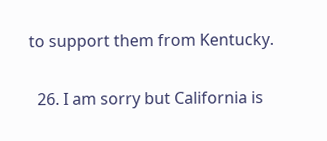to support them from Kentucky.

  26. I am sorry but California is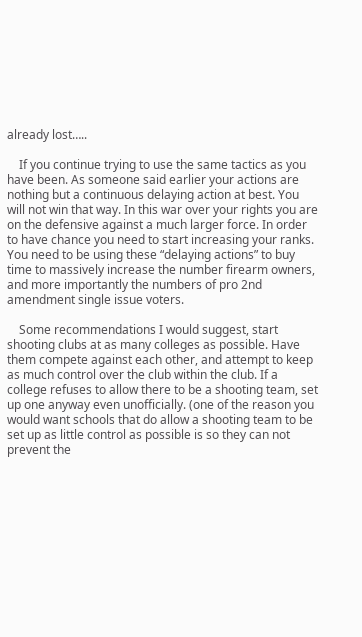already lost…..

    If you continue trying to use the same tactics as you have been. As someone said earlier your actions are nothing but a continuous delaying action at best. You will not win that way. In this war over your rights you are on the defensive against a much larger force. In order to have chance you need to start increasing your ranks. You need to be using these “delaying actions” to buy time to massively increase the number firearm owners, and more importantly the numbers of pro 2nd amendment single issue voters.

    Some recommendations I would suggest, start shooting clubs at as many colleges as possible. Have them compete against each other, and attempt to keep as much control over the club within the club. If a college refuses to allow there to be a shooting team, set up one anyway even unofficially. (one of the reason you would want schools that do allow a shooting team to be set up as little control as possible is so they can not prevent the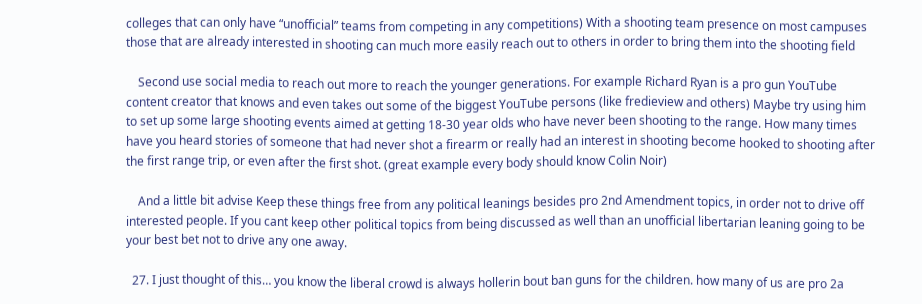colleges that can only have “unofficial” teams from competing in any competitions) With a shooting team presence on most campuses those that are already interested in shooting can much more easily reach out to others in order to bring them into the shooting field

    Second use social media to reach out more to reach the younger generations. For example Richard Ryan is a pro gun YouTube content creator that knows and even takes out some of the biggest YouTube persons (like fredieview and others) Maybe try using him to set up some large shooting events aimed at getting 18-30 year olds who have never been shooting to the range. How many times have you heard stories of someone that had never shot a firearm or really had an interest in shooting become hooked to shooting after the first range trip, or even after the first shot. (great example every body should know Colin Noir)

    And a little bit advise Keep these things free from any political leanings besides pro 2nd Amendment topics, in order not to drive off interested people. If you cant keep other political topics from being discussed as well than an unofficial libertarian leaning going to be your best bet not to drive any one away.

  27. I just thought of this… you know the liberal crowd is always hollerin bout ban guns for the children. how many of us are pro 2a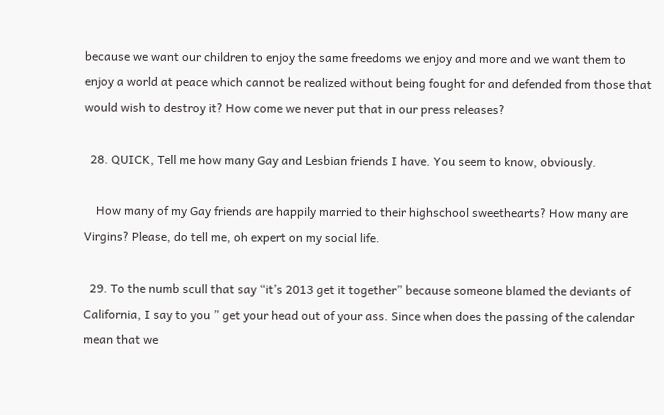because we want our children to enjoy the same freedoms we enjoy and more and we want them to enjoy a world at peace which cannot be realized without being fought for and defended from those that would wish to destroy it? How come we never put that in our press releases?

  28. QUICK, Tell me how many Gay and Lesbian friends I have. You seem to know, obviously.

    How many of my Gay friends are happily married to their highschool sweethearts? How many are Virgins? Please, do tell me, oh expert on my social life.

  29. To the numb scull that say “it’s 2013 get it together” because someone blamed the deviants of California, I say to you ” get your head out of your ass. Since when does the passing of the calendar mean that we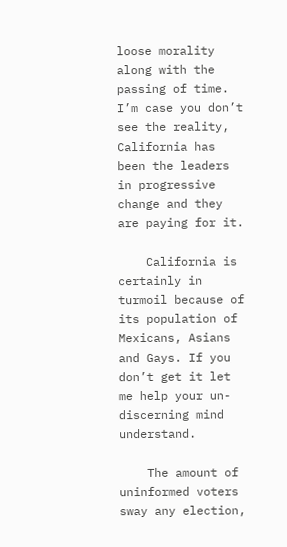loose morality along with the passing of time. I’m case you don’t see the reality, California has been the leaders in progressive change and they are paying for it.

    California is certainly in turmoil because of its population of Mexicans, Asians and Gays. If you don’t get it let me help your un-discerning mind understand.

    The amount of uninformed voters sway any election,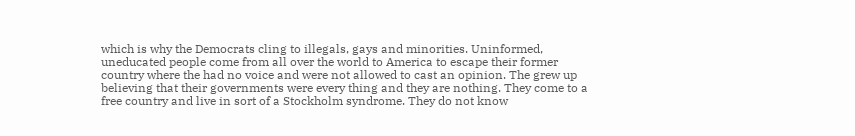which is why the Democrats cling to illegals, gays and minorities. Uninformed, uneducated people come from all over the world to America to escape their former country where the had no voice and were not allowed to cast an opinion. The grew up believing that their governments were every thing and they are nothing. They come to a free country and live in sort of a Stockholm syndrome. They do not know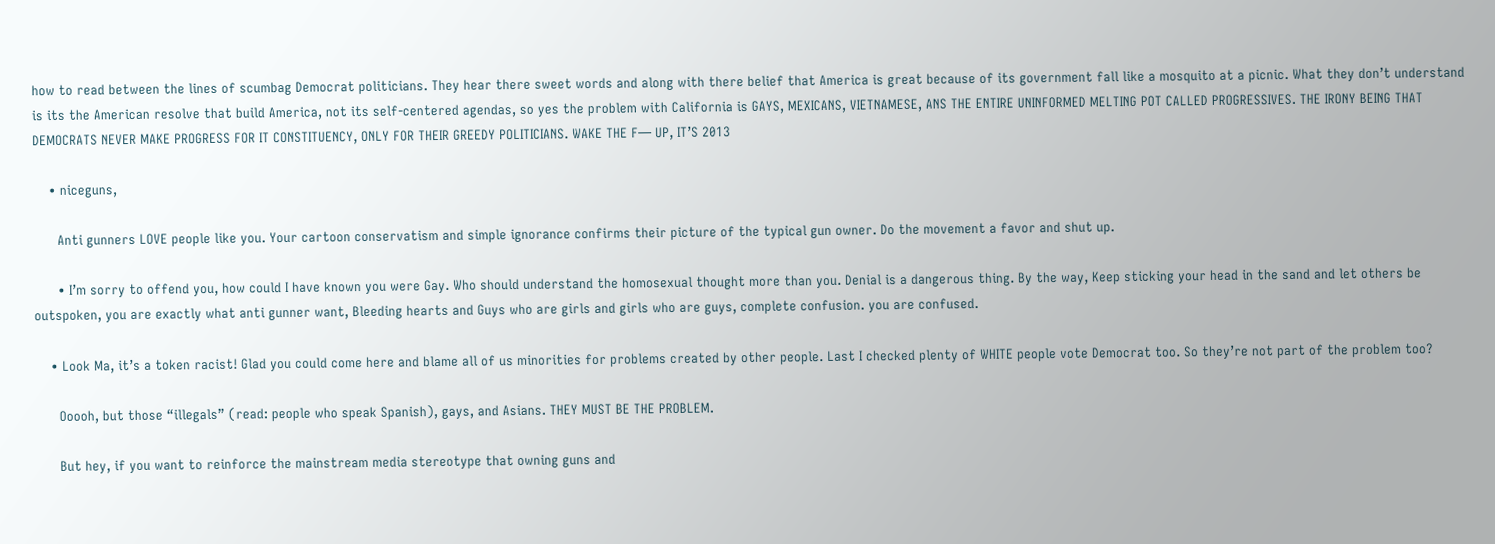how to read between the lines of scumbag Democrat politicians. They hear there sweet words and along with there belief that America is great because of its government fall like a mosquito at a picnic. What they don’t understand is its the American resolve that build America, not its self-centered agendas, so yes the problem with California is GAYS, MEXICANS, VIETNAMESE, ANS THE ENTIRE UNINFORMED MELTING POT CALLED PROGRESSIVES. THE IRONY BEING THAT DEMOCRATS NEVER MAKE PROGRESS FOR IT CONSTITUENCY, ONLY FOR THEIR GREEDY POLITICIANS. WAKE THE F— UP, IT’S 2013

    • niceguns,

      Anti gunners LOVE people like you. Your cartoon conservatism and simple ignorance confirms their picture of the typical gun owner. Do the movement a favor and shut up.

      • I’m sorry to offend you, how could I have known you were Gay. Who should understand the homosexual thought more than you. Denial is a dangerous thing. By the way, Keep sticking your head in the sand and let others be outspoken, you are exactly what anti gunner want, Bleeding hearts and Guys who are girls and girls who are guys, complete confusion. you are confused.

    • Look Ma, it’s a token racist! Glad you could come here and blame all of us minorities for problems created by other people. Last I checked plenty of WHITE people vote Democrat too. So they’re not part of the problem too?

      Ooooh, but those “illegals” (read: people who speak Spanish), gays, and Asians. THEY MUST BE THE PROBLEM.

      But hey, if you want to reinforce the mainstream media stereotype that owning guns and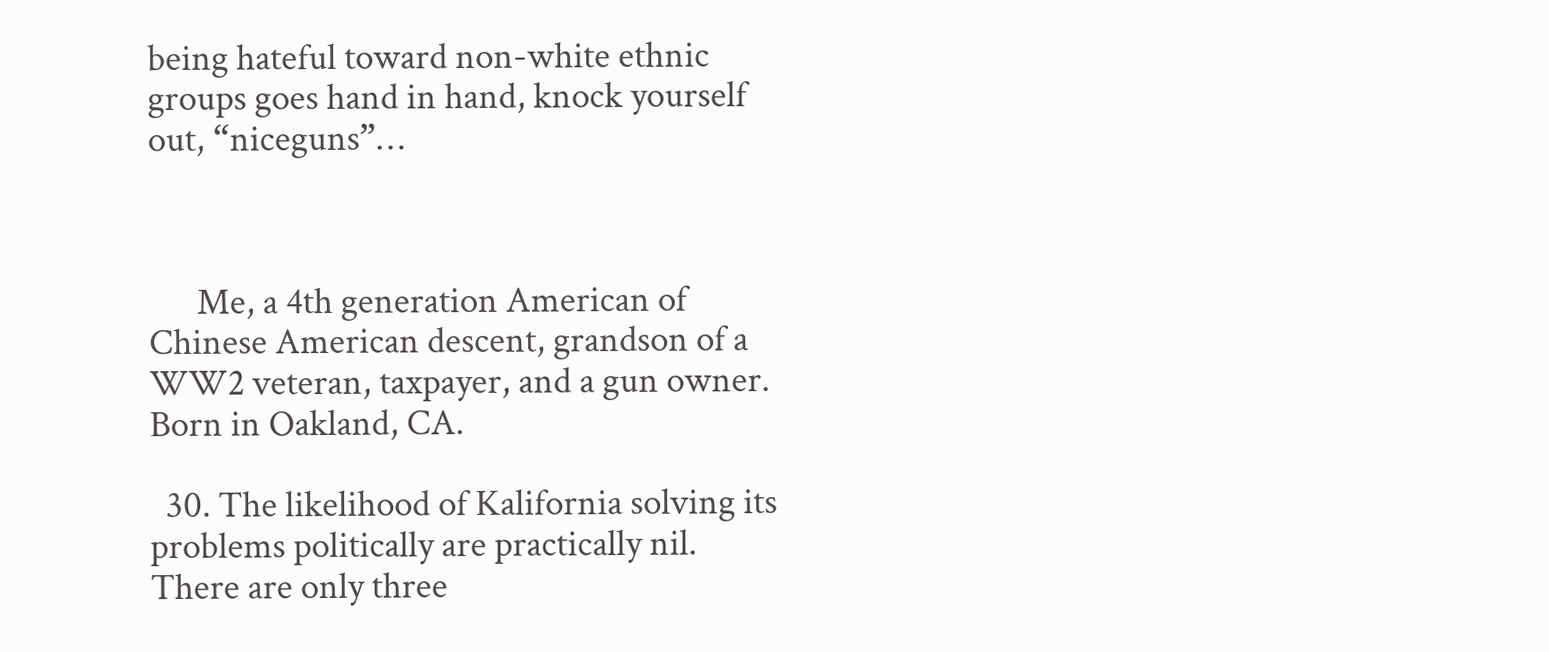being hateful toward non-white ethnic groups goes hand in hand, knock yourself out, “niceguns”…



      Me, a 4th generation American of Chinese American descent, grandson of a WW2 veteran, taxpayer, and a gun owner. Born in Oakland, CA.

  30. The likelihood of Kalifornia solving its problems politically are practically nil. There are only three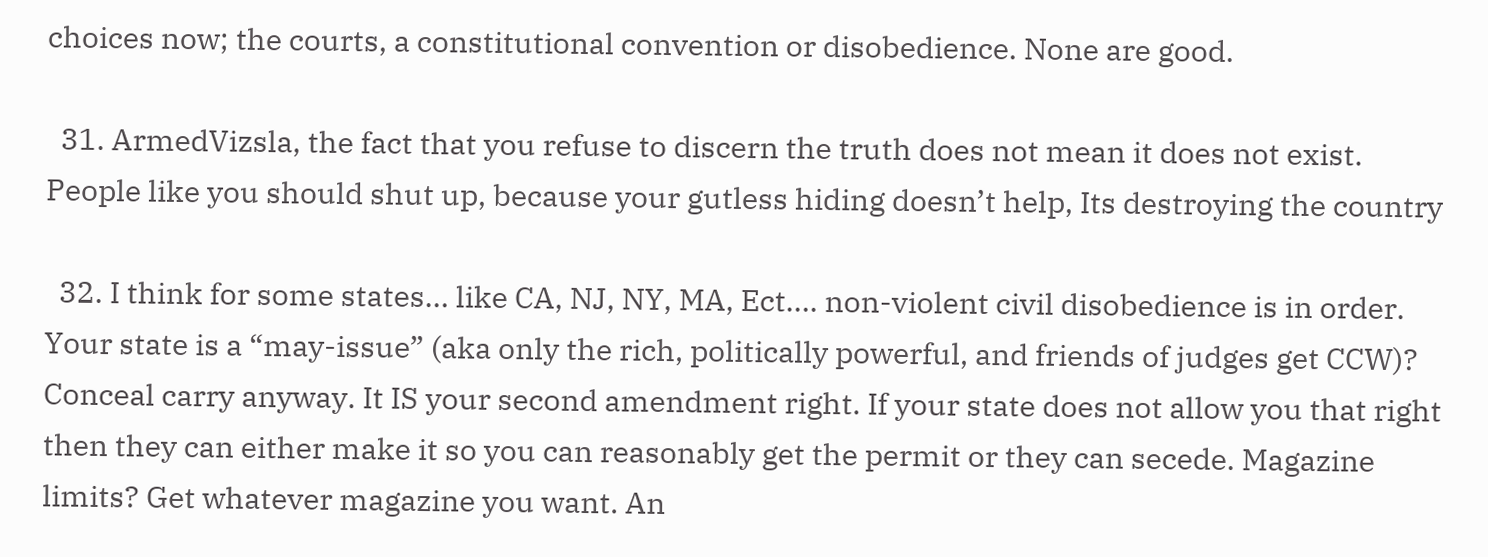choices now; the courts, a constitutional convention or disobedience. None are good.

  31. ArmedVizsla, the fact that you refuse to discern the truth does not mean it does not exist. People like you should shut up, because your gutless hiding doesn’t help, Its destroying the country

  32. I think for some states… like CA, NJ, NY, MA, Ect…. non-violent civil disobedience is in order. Your state is a “may-issue” (aka only the rich, politically powerful, and friends of judges get CCW)? Conceal carry anyway. It IS your second amendment right. If your state does not allow you that right then they can either make it so you can reasonably get the permit or they can secede. Magazine limits? Get whatever magazine you want. An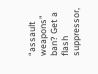“assault weapons” ban? Get a flash suppressor,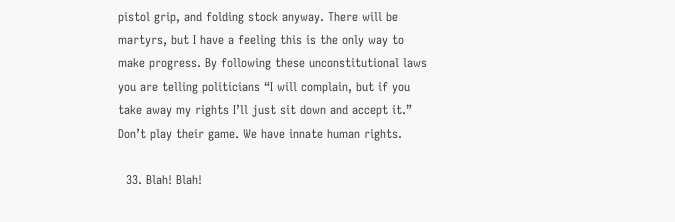pistol grip, and folding stock anyway. There will be martyrs, but I have a feeling this is the only way to make progress. By following these unconstitutional laws you are telling politicians “I will complain, but if you take away my rights I’ll just sit down and accept it.” Don’t play their game. We have innate human rights.

  33. Blah! Blah!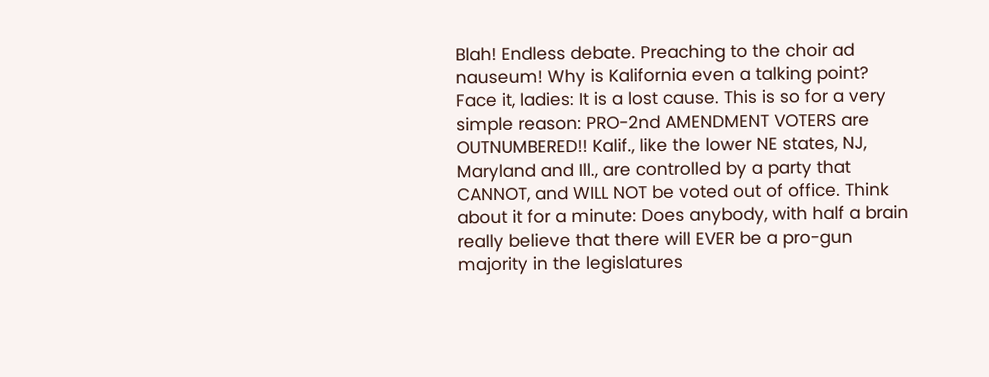Blah! Endless debate. Preaching to the choir ad nauseum! Why is Kalifornia even a talking point? Face it, ladies: It is a lost cause. This is so for a very simple reason: PRO-2nd AMENDMENT VOTERS are OUTNUMBERED!! Kalif., like the lower NE states, NJ, Maryland and Ill., are controlled by a party that CANNOT, and WILL NOT be voted out of office. Think about it for a minute: Does anybody, with half a brain really believe that there will EVER be a pro-gun majority in the legislatures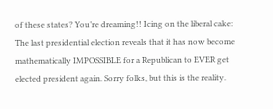of these states? You’re dreaming!! Icing on the liberal cake: The last presidential election reveals that it has now become mathematically IMPOSSIBLE for a Republican to EVER get elected president again. Sorry folks, but this is the reality.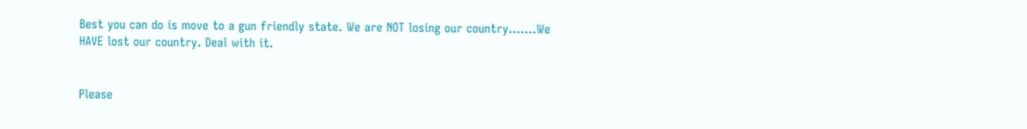Best you can do is move to a gun friendly state. We are NOT losing our country…….We HAVE lost our country. Deal with it.


Please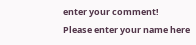enter your comment!
Please enter your name here